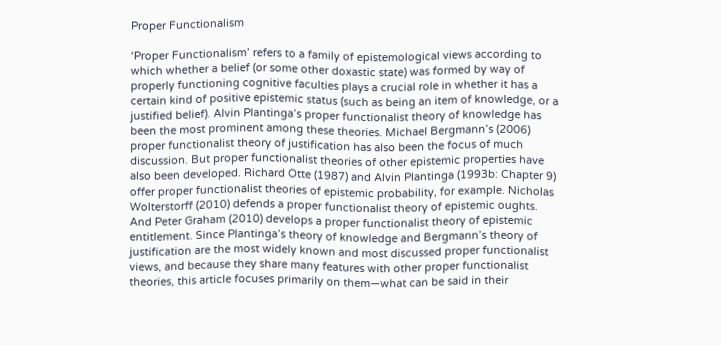Proper Functionalism

‘Proper Functionalism’ refers to a family of epistemological views according to which whether a belief (or some other doxastic state) was formed by way of properly functioning cognitive faculties plays a crucial role in whether it has a certain kind of positive epistemic status (such as being an item of knowledge, or a justified belief). Alvin Plantinga’s proper functionalist theory of knowledge has been the most prominent among these theories. Michael Bergmann’s (2006) proper functionalist theory of justification has also been the focus of much discussion. But proper functionalist theories of other epistemic properties have also been developed. Richard Otte (1987) and Alvin Plantinga (1993b: Chapter 9) offer proper functionalist theories of epistemic probability, for example. Nicholas Wolterstorff (2010) defends a proper functionalist theory of epistemic oughts. And Peter Graham (2010) develops a proper functionalist theory of epistemic entitlement. Since Plantinga’s theory of knowledge and Bergmann’s theory of justification are the most widely known and most discussed proper functionalist views, and because they share many features with other proper functionalist theories, this article focuses primarily on them—what can be said in their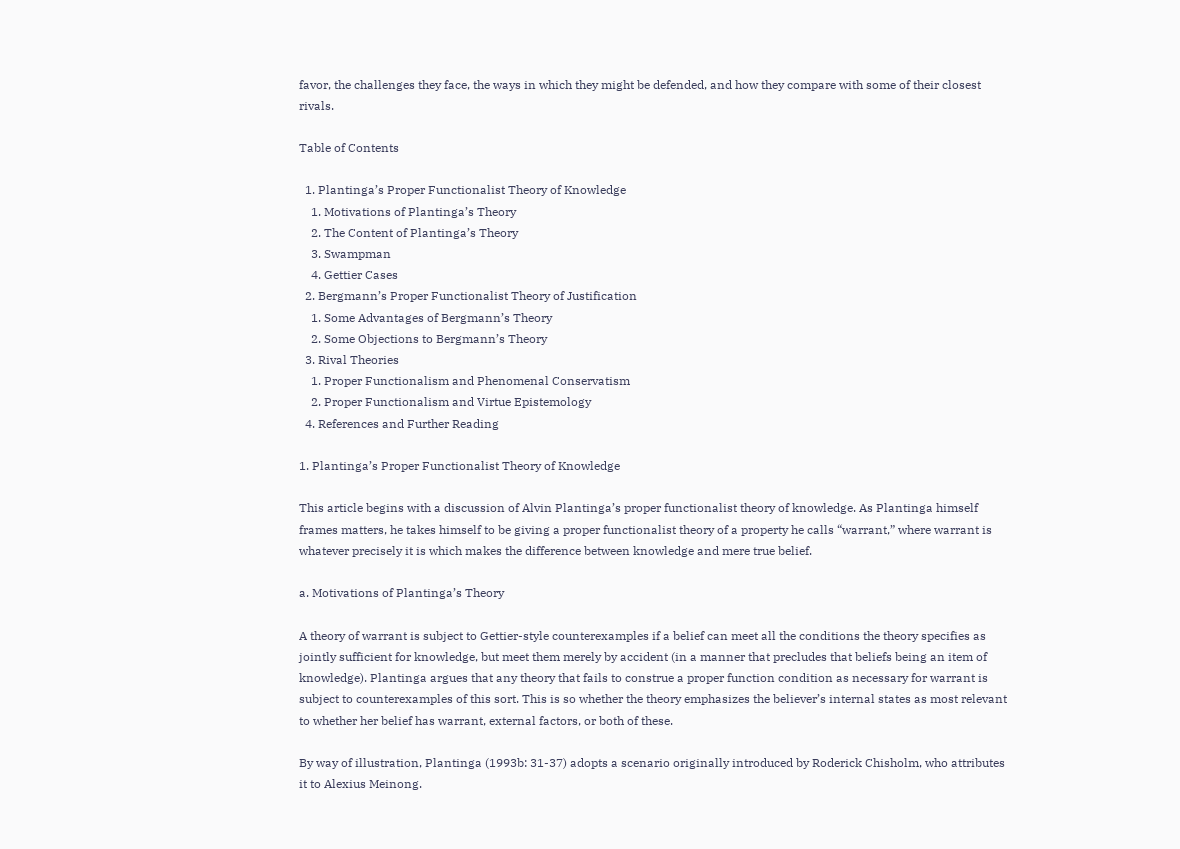favor, the challenges they face, the ways in which they might be defended, and how they compare with some of their closest rivals.

Table of Contents

  1. Plantinga’s Proper Functionalist Theory of Knowledge
    1. Motivations of Plantinga’s Theory
    2. The Content of Plantinga’s Theory
    3. Swampman
    4. Gettier Cases
  2. Bergmann’s Proper Functionalist Theory of Justification
    1. Some Advantages of Bergmann’s Theory
    2. Some Objections to Bergmann’s Theory
  3. Rival Theories
    1. Proper Functionalism and Phenomenal Conservatism
    2. Proper Functionalism and Virtue Epistemology
  4. References and Further Reading

1. Plantinga’s Proper Functionalist Theory of Knowledge

This article begins with a discussion of Alvin Plantinga’s proper functionalist theory of knowledge. As Plantinga himself frames matters, he takes himself to be giving a proper functionalist theory of a property he calls “warrant,” where warrant is whatever precisely it is which makes the difference between knowledge and mere true belief.

a. Motivations of Plantinga’s Theory

A theory of warrant is subject to Gettier-style counterexamples if a belief can meet all the conditions the theory specifies as jointly sufficient for knowledge, but meet them merely by accident (in a manner that precludes that beliefs being an item of knowledge). Plantinga argues that any theory that fails to construe a proper function condition as necessary for warrant is subject to counterexamples of this sort. This is so whether the theory emphasizes the believer’s internal states as most relevant to whether her belief has warrant, external factors, or both of these.

By way of illustration, Plantinga (1993b: 31-37) adopts a scenario originally introduced by Roderick Chisholm, who attributes it to Alexius Meinong.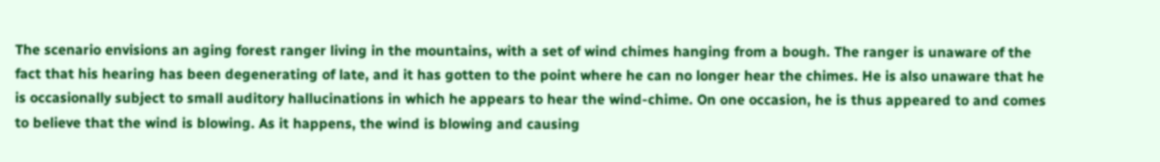The scenario envisions an aging forest ranger living in the mountains, with a set of wind chimes hanging from a bough. The ranger is unaware of the fact that his hearing has been degenerating of late, and it has gotten to the point where he can no longer hear the chimes. He is also unaware that he is occasionally subject to small auditory hallucinations in which he appears to hear the wind-chime. On one occasion, he is thus appeared to and comes to believe that the wind is blowing. As it happens, the wind is blowing and causing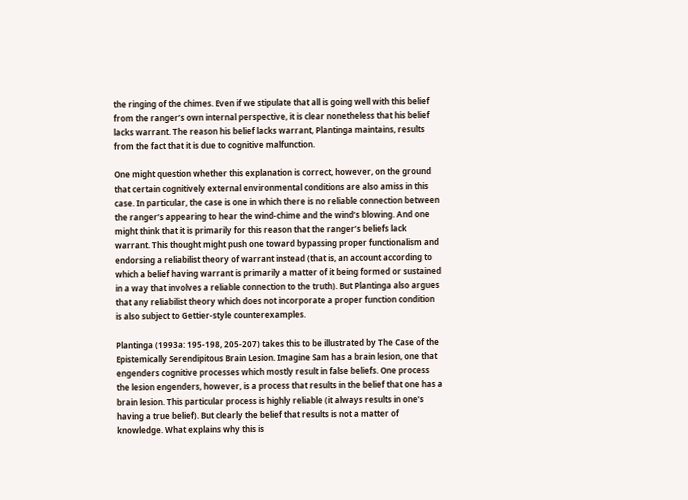the ringing of the chimes. Even if we stipulate that all is going well with this belief from the ranger’s own internal perspective, it is clear nonetheless that his belief lacks warrant. The reason his belief lacks warrant, Plantinga maintains, results from the fact that it is due to cognitive malfunction.

One might question whether this explanation is correct, however, on the ground that certain cognitively external environmental conditions are also amiss in this case. In particular, the case is one in which there is no reliable connection between the ranger’s appearing to hear the wind-chime and the wind’s blowing. And one might think that it is primarily for this reason that the ranger’s beliefs lack warrant. This thought might push one toward bypassing proper functionalism and endorsing a reliabilist theory of warrant instead (that is, an account according to which a belief having warrant is primarily a matter of it being formed or sustained in a way that involves a reliable connection to the truth). But Plantinga also argues that any reliabilist theory which does not incorporate a proper function condition is also subject to Gettier-style counterexamples.

Plantinga (1993a: 195-198, 205-207) takes this to be illustrated by The Case of the Epistemically Serendipitous Brain Lesion. Imagine Sam has a brain lesion, one that engenders cognitive processes which mostly result in false beliefs. One process the lesion engenders, however, is a process that results in the belief that one has a brain lesion. This particular process is highly reliable (it always results in one’s having a true belief). But clearly the belief that results is not a matter of knowledge. What explains why this is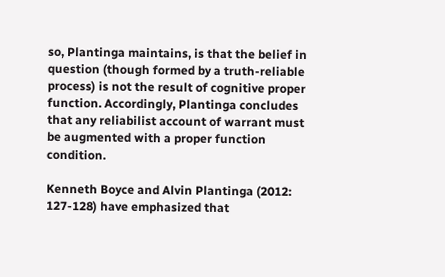so, Plantinga maintains, is that the belief in question (though formed by a truth-reliable process) is not the result of cognitive proper function. Accordingly, Plantinga concludes that any reliabilist account of warrant must be augmented with a proper function condition.

Kenneth Boyce and Alvin Plantinga (2012: 127-128) have emphasized that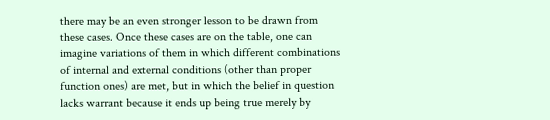there may be an even stronger lesson to be drawn from these cases. Once these cases are on the table, one can imagine variations of them in which different combinations of internal and external conditions (other than proper function ones) are met, but in which the belief in question lacks warrant because it ends up being true merely by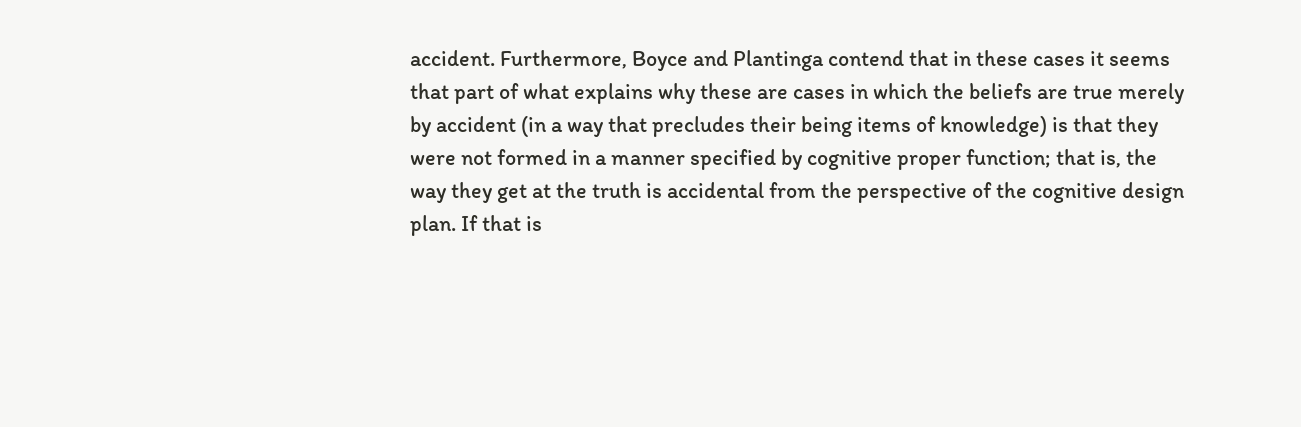accident. Furthermore, Boyce and Plantinga contend that in these cases it seems that part of what explains why these are cases in which the beliefs are true merely by accident (in a way that precludes their being items of knowledge) is that they were not formed in a manner specified by cognitive proper function; that is, the way they get at the truth is accidental from the perspective of the cognitive design plan. If that is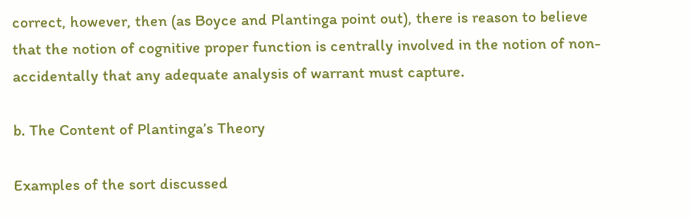correct, however, then (as Boyce and Plantinga point out), there is reason to believe that the notion of cognitive proper function is centrally involved in the notion of non-accidentally that any adequate analysis of warrant must capture.

b. The Content of Plantinga’s Theory

Examples of the sort discussed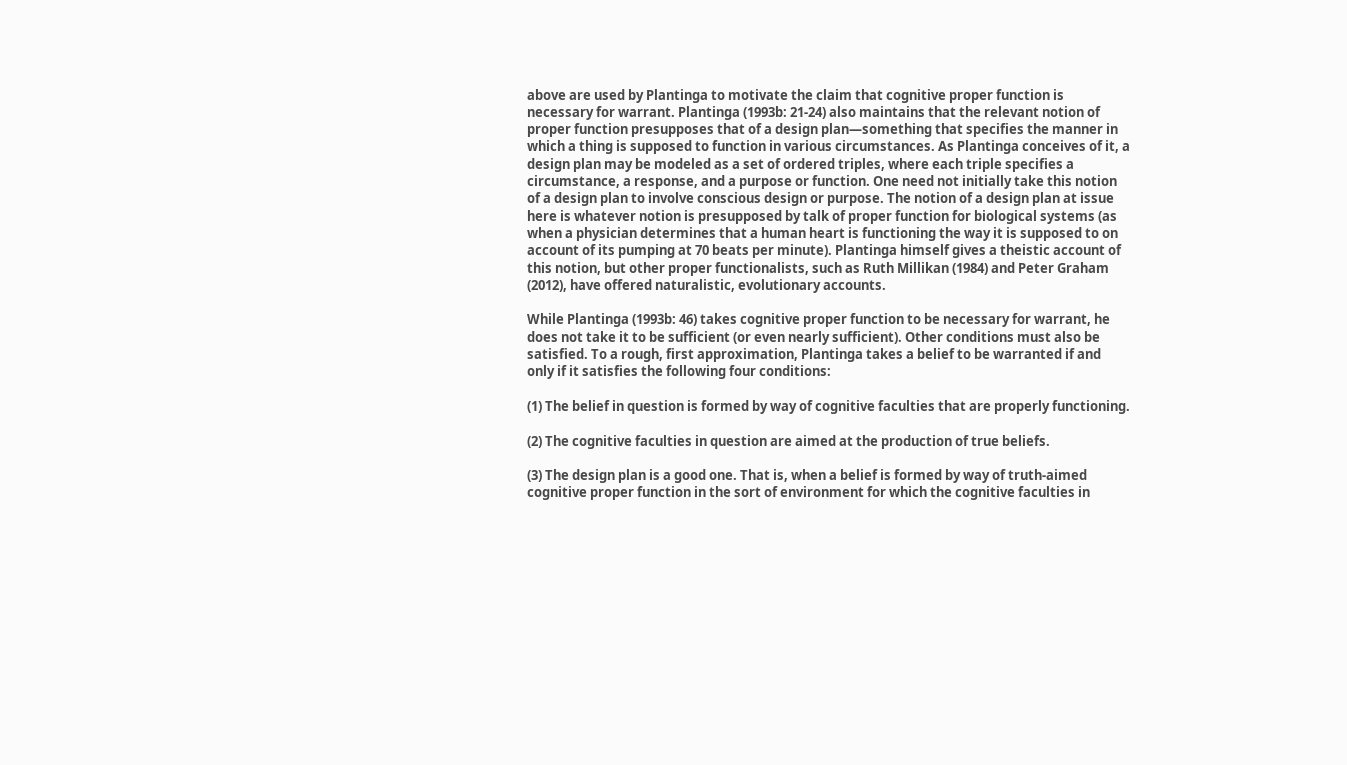above are used by Plantinga to motivate the claim that cognitive proper function is necessary for warrant. Plantinga (1993b: 21-24) also maintains that the relevant notion of proper function presupposes that of a design plan—something that specifies the manner in which a thing is supposed to function in various circumstances. As Plantinga conceives of it, a design plan may be modeled as a set of ordered triples, where each triple specifies a circumstance, a response, and a purpose or function. One need not initially take this notion of a design plan to involve conscious design or purpose. The notion of a design plan at issue here is whatever notion is presupposed by talk of proper function for biological systems (as when a physician determines that a human heart is functioning the way it is supposed to on account of its pumping at 70 beats per minute). Plantinga himself gives a theistic account of this notion, but other proper functionalists, such as Ruth Millikan (1984) and Peter Graham (2012), have offered naturalistic, evolutionary accounts.

While Plantinga (1993b: 46) takes cognitive proper function to be necessary for warrant, he does not take it to be sufficient (or even nearly sufficient). Other conditions must also be satisfied. To a rough, first approximation, Plantinga takes a belief to be warranted if and only if it satisfies the following four conditions:

(1) The belief in question is formed by way of cognitive faculties that are properly functioning.

(2) The cognitive faculties in question are aimed at the production of true beliefs.

(3) The design plan is a good one. That is, when a belief is formed by way of truth-aimed cognitive proper function in the sort of environment for which the cognitive faculties in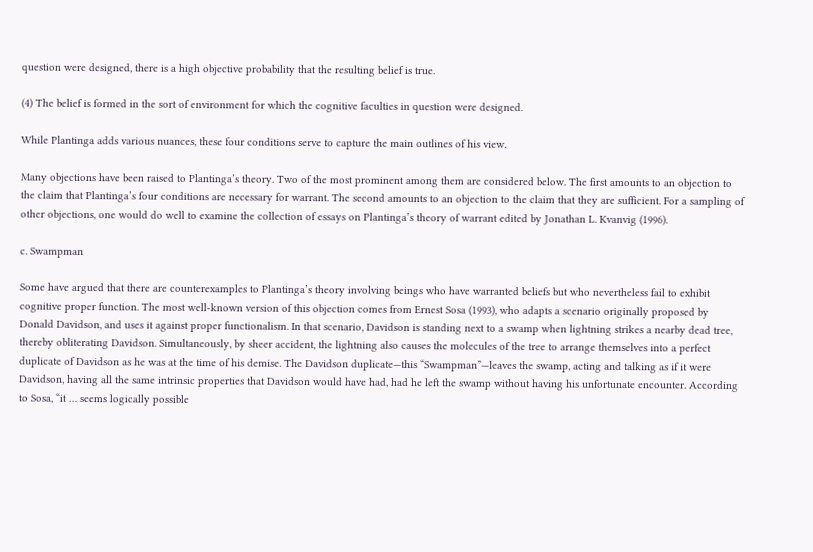question were designed, there is a high objective probability that the resulting belief is true.

(4) The belief is formed in the sort of environment for which the cognitive faculties in question were designed.

While Plantinga adds various nuances, these four conditions serve to capture the main outlines of his view.

Many objections have been raised to Plantinga’s theory. Two of the most prominent among them are considered below. The first amounts to an objection to the claim that Plantinga’s four conditions are necessary for warrant. The second amounts to an objection to the claim that they are sufficient. For a sampling of other objections, one would do well to examine the collection of essays on Plantinga’s theory of warrant edited by Jonathan L. Kvanvig (1996).

c. Swampman

Some have argued that there are counterexamples to Plantinga’s theory involving beings who have warranted beliefs but who nevertheless fail to exhibit cognitive proper function. The most well-known version of this objection comes from Ernest Sosa (1993), who adapts a scenario originally proposed by Donald Davidson, and uses it against proper functionalism. In that scenario, Davidson is standing next to a swamp when lightning strikes a nearby dead tree, thereby obliterating Davidson. Simultaneously, by sheer accident, the lightning also causes the molecules of the tree to arrange themselves into a perfect duplicate of Davidson as he was at the time of his demise. The Davidson duplicate—this “Swampman”—leaves the swamp, acting and talking as if it were Davidson, having all the same intrinsic properties that Davidson would have had, had he left the swamp without having his unfortunate encounter. According to Sosa, “it … seems logically possible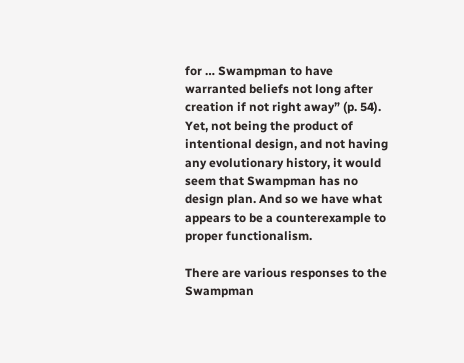for … Swampman to have warranted beliefs not long after creation if not right away” (p. 54). Yet, not being the product of intentional design, and not having any evolutionary history, it would seem that Swampman has no design plan. And so we have what appears to be a counterexample to proper functionalism.

There are various responses to the Swampman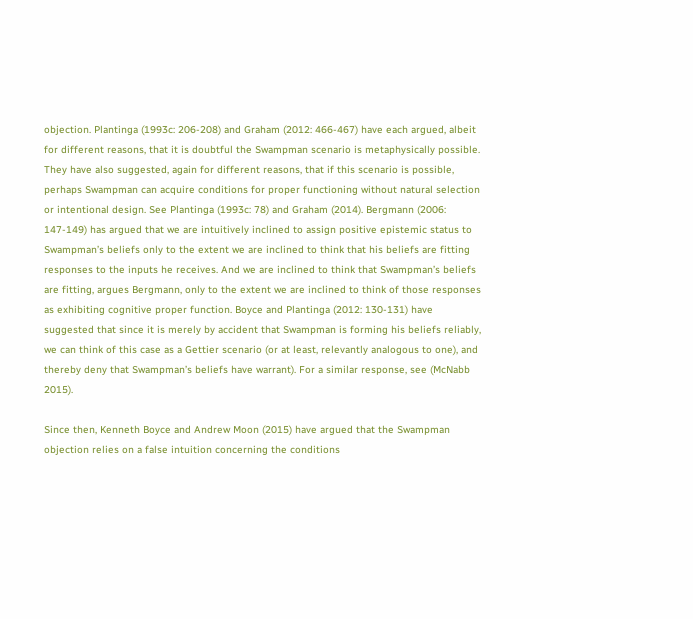objection. Plantinga (1993c: 206-208) and Graham (2012: 466-467) have each argued, albeit for different reasons, that it is doubtful the Swampman scenario is metaphysically possible. They have also suggested, again for different reasons, that if this scenario is possible, perhaps Swampman can acquire conditions for proper functioning without natural selection or intentional design. See Plantinga (1993c: 78) and Graham (2014). Bergmann (2006: 147-149) has argued that we are intuitively inclined to assign positive epistemic status to Swampman’s beliefs only to the extent we are inclined to think that his beliefs are fitting responses to the inputs he receives. And we are inclined to think that Swampman’s beliefs are fitting, argues Bergmann, only to the extent we are inclined to think of those responses as exhibiting cognitive proper function. Boyce and Plantinga (2012: 130-131) have suggested that since it is merely by accident that Swampman is forming his beliefs reliably, we can think of this case as a Gettier scenario (or at least, relevantly analogous to one), and thereby deny that Swampman’s beliefs have warrant). For a similar response, see (McNabb 2015).

Since then, Kenneth Boyce and Andrew Moon (2015) have argued that the Swampman objection relies on a false intuition concerning the conditions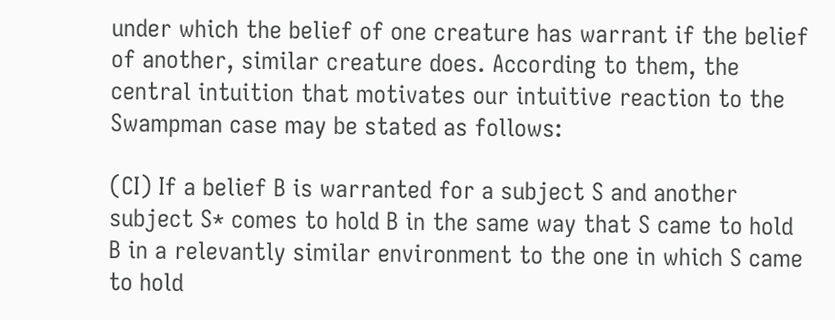under which the belief of one creature has warrant if the belief of another, similar creature does. According to them, the central intuition that motivates our intuitive reaction to the Swampman case may be stated as follows:

(CI) If a belief B is warranted for a subject S and another subject S* comes to hold B in the same way that S came to hold B in a relevantly similar environment to the one in which S came to hold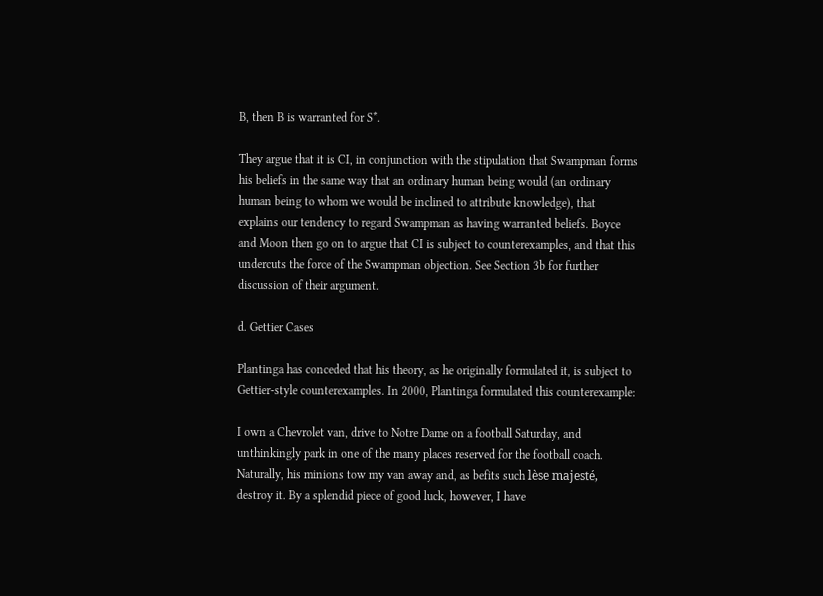B, then B is warranted for S*.

They argue that it is CI, in conjunction with the stipulation that Swampman forms his beliefs in the same way that an ordinary human being would (an ordinary human being to whom we would be inclined to attribute knowledge), that explains our tendency to regard Swampman as having warranted beliefs. Boyce and Moon then go on to argue that CI is subject to counterexamples, and that this undercuts the force of the Swampman objection. See Section 3b for further discussion of their argument.

d. Gettier Cases

Plantinga has conceded that his theory, as he originally formulated it, is subject to Gettier-style counterexamples. In 2000, Plantinga formulated this counterexample:

I own a Chevrolet van, drive to Notre Dame on a football Saturday, and unthinkingly park in one of the many places reserved for the football coach. Naturally, his minions tow my van away and, as befits such lèse majesté, destroy it. By a splendid piece of good luck, however, I have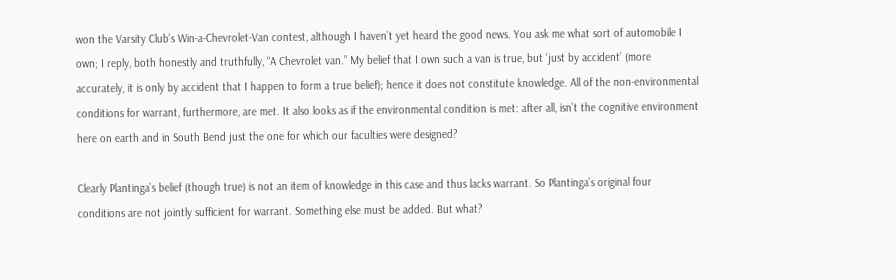won the Varsity Club’s Win-a-Chevrolet-Van contest, although I haven’t yet heard the good news. You ask me what sort of automobile I own; I reply, both honestly and truthfully, “A Chevrolet van.” My belief that I own such a van is true, but ‘just by accident’ (more accurately, it is only by accident that I happen to form a true belief); hence it does not constitute knowledge. All of the non-environmental conditions for warrant, furthermore, are met. It also looks as if the environmental condition is met: after all, isn’t the cognitive environment here on earth and in South Bend just the one for which our faculties were designed?

Clearly Plantinga’s belief (though true) is not an item of knowledge in this case and thus lacks warrant. So Plantinga’s original four conditions are not jointly sufficient for warrant. Something else must be added. But what?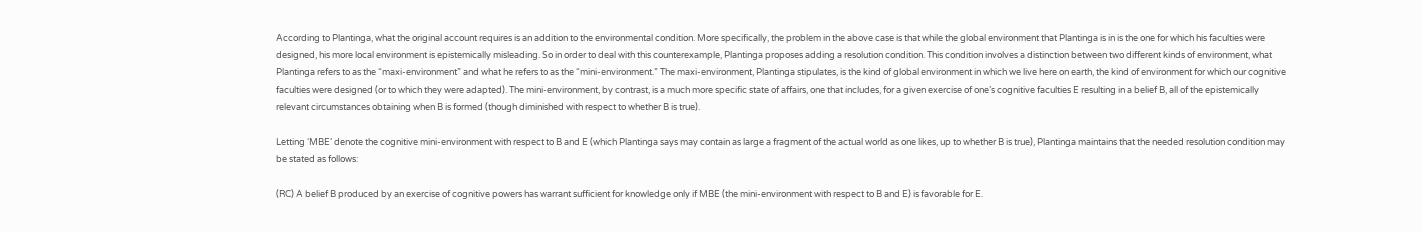According to Plantinga, what the original account requires is an addition to the environmental condition. More specifically, the problem in the above case is that while the global environment that Plantinga is in is the one for which his faculties were designed, his more local environment is epistemically misleading. So in order to deal with this counterexample, Plantinga proposes adding a resolution condition. This condition involves a distinction between two different kinds of environment, what Plantinga refers to as the “maxi-environment” and what he refers to as the “mini-environment.” The maxi-environment, Plantinga stipulates, is the kind of global environment in which we live here on earth, the kind of environment for which our cognitive faculties were designed (or to which they were adapted). The mini-environment, by contrast, is a much more specific state of affairs, one that includes, for a given exercise of one’s cognitive faculties E resulting in a belief B, all of the epistemically relevant circumstances obtaining when B is formed (though diminished with respect to whether B is true).

Letting ‘MBE’ denote the cognitive mini-environment with respect to B and E (which Plantinga says may contain as large a fragment of the actual world as one likes, up to whether B is true), Plantinga maintains that the needed resolution condition may be stated as follows:

(RC) A belief B produced by an exercise of cognitive powers has warrant sufficient for knowledge only if MBE (the mini-environment with respect to B and E) is favorable for E.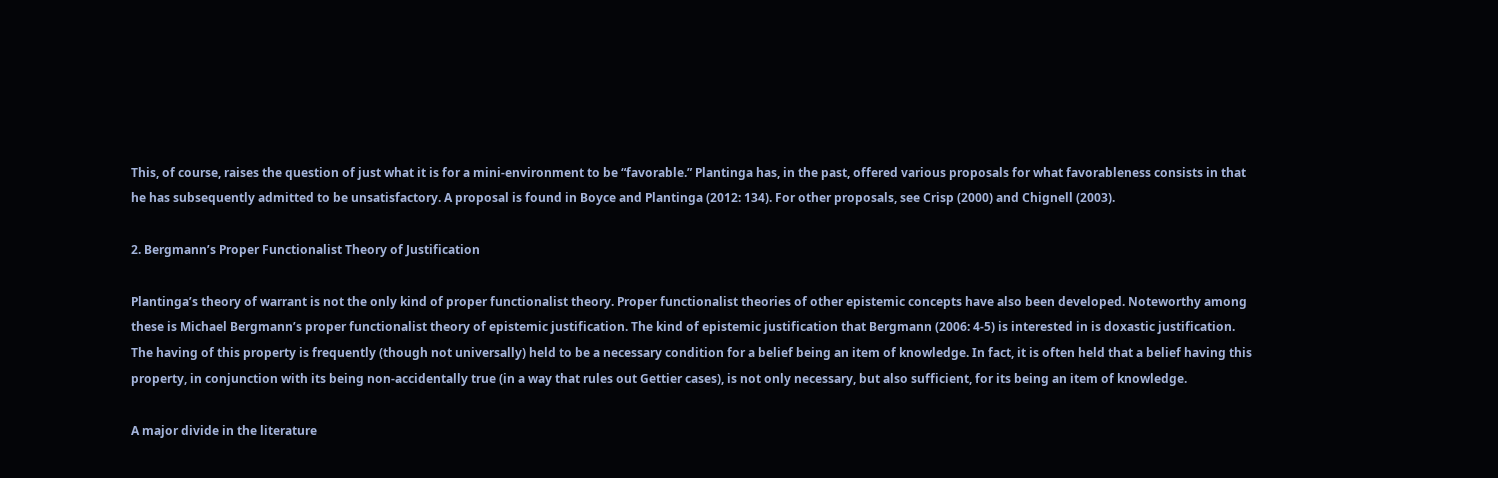This, of course, raises the question of just what it is for a mini-environment to be “favorable.” Plantinga has, in the past, offered various proposals for what favorableness consists in that he has subsequently admitted to be unsatisfactory. A proposal is found in Boyce and Plantinga (2012: 134). For other proposals, see Crisp (2000) and Chignell (2003).

2. Bergmann’s Proper Functionalist Theory of Justification

Plantinga’s theory of warrant is not the only kind of proper functionalist theory. Proper functionalist theories of other epistemic concepts have also been developed. Noteworthy among these is Michael Bergmann’s proper functionalist theory of epistemic justification. The kind of epistemic justification that Bergmann (2006: 4-5) is interested in is doxastic justification. The having of this property is frequently (though not universally) held to be a necessary condition for a belief being an item of knowledge. In fact, it is often held that a belief having this property, in conjunction with its being non-accidentally true (in a way that rules out Gettier cases), is not only necessary, but also sufficient, for its being an item of knowledge.

A major divide in the literature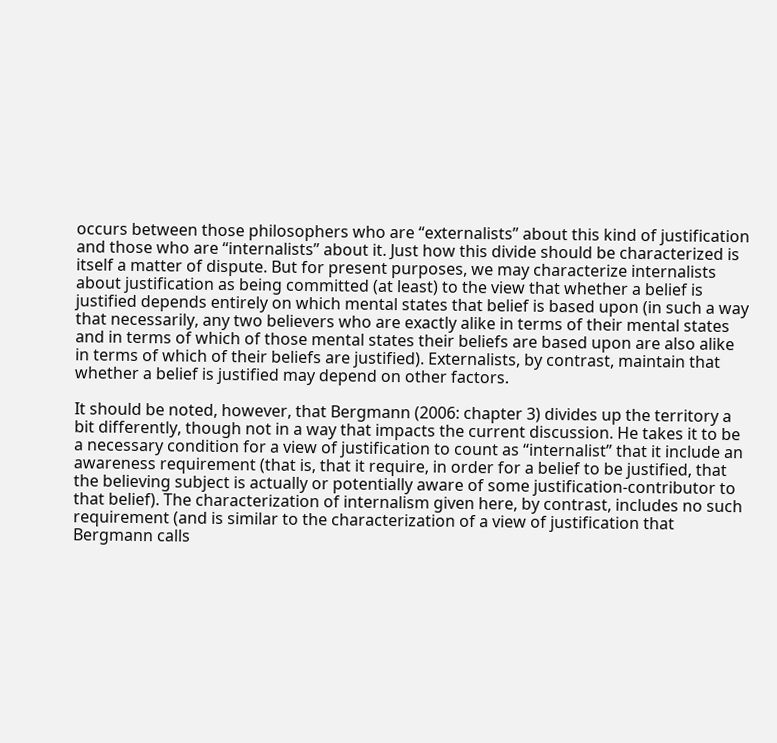occurs between those philosophers who are “externalists” about this kind of justification and those who are “internalists” about it. Just how this divide should be characterized is itself a matter of dispute. But for present purposes, we may characterize internalists about justification as being committed (at least) to the view that whether a belief is justified depends entirely on which mental states that belief is based upon (in such a way that necessarily, any two believers who are exactly alike in terms of their mental states and in terms of which of those mental states their beliefs are based upon are also alike in terms of which of their beliefs are justified). Externalists, by contrast, maintain that whether a belief is justified may depend on other factors.

It should be noted, however, that Bergmann (2006: chapter 3) divides up the territory a bit differently, though not in a way that impacts the current discussion. He takes it to be a necessary condition for a view of justification to count as “internalist” that it include an awareness requirement (that is, that it require, in order for a belief to be justified, that the believing subject is actually or potentially aware of some justification-contributor to that belief). The characterization of internalism given here, by contrast, includes no such requirement (and is similar to the characterization of a view of justification that Bergmann calls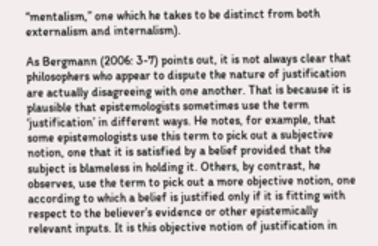“mentalism,” one which he takes to be distinct from both externalism and internalism).

As Bergmann (2006: 3-7) points out, it is not always clear that philosophers who appear to dispute the nature of justification are actually disagreeing with one another. That is because it is plausible that epistemologists sometimes use the term ‘justification’ in different ways. He notes, for example, that some epistemologists use this term to pick out a subjective notion, one that it is satisfied by a belief provided that the subject is blameless in holding it. Others, by contrast, he observes, use the term to pick out a more objective notion, one according to which a belief is justified only if it is fitting with respect to the believer’s evidence or other epistemically relevant inputs. It is this objective notion of justification in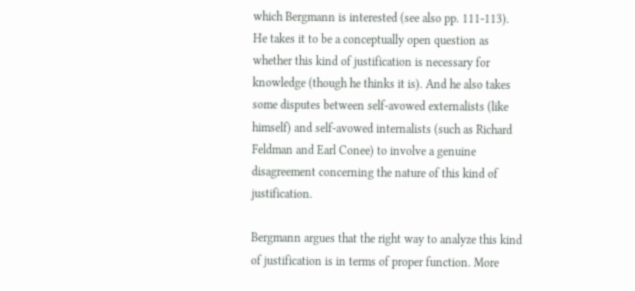which Bergmann is interested (see also pp. 111-113). He takes it to be a conceptually open question as whether this kind of justification is necessary for knowledge (though he thinks it is). And he also takes some disputes between self-avowed externalists (like himself) and self-avowed internalists (such as Richard Feldman and Earl Conee) to involve a genuine disagreement concerning the nature of this kind of justification.

Bergmann argues that the right way to analyze this kind of justification is in terms of proper function. More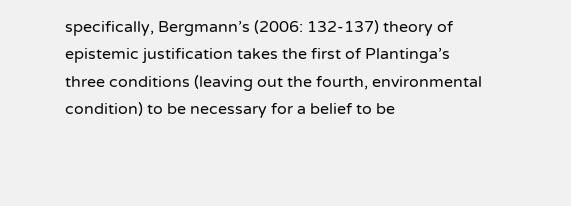specifically, Bergmann’s (2006: 132-137) theory of epistemic justification takes the first of Plantinga’s three conditions (leaving out the fourth, environmental condition) to be necessary for a belief to be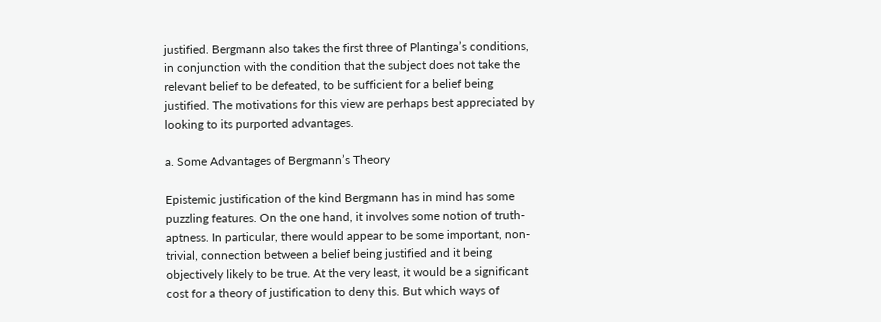justified. Bergmann also takes the first three of Plantinga’s conditions, in conjunction with the condition that the subject does not take the relevant belief to be defeated, to be sufficient for a belief being justified. The motivations for this view are perhaps best appreciated by looking to its purported advantages.

a. Some Advantages of Bergmann’s Theory

Epistemic justification of the kind Bergmann has in mind has some puzzling features. On the one hand, it involves some notion of truth-aptness. In particular, there would appear to be some important, non-trivial, connection between a belief being justified and it being objectively likely to be true. At the very least, it would be a significant cost for a theory of justification to deny this. But which ways of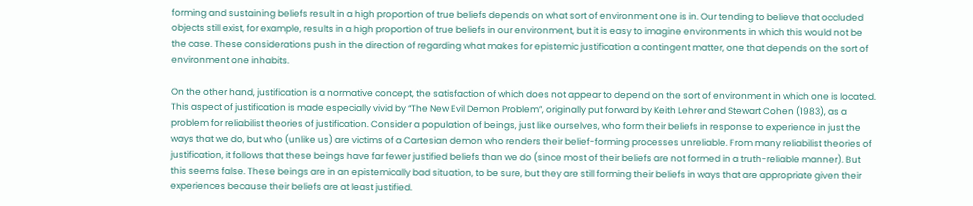forming and sustaining beliefs result in a high proportion of true beliefs depends on what sort of environment one is in. Our tending to believe that occluded objects still exist, for example, results in a high proportion of true beliefs in our environment, but it is easy to imagine environments in which this would not be the case. These considerations push in the direction of regarding what makes for epistemic justification a contingent matter, one that depends on the sort of environment one inhabits.

On the other hand, justification is a normative concept, the satisfaction of which does not appear to depend on the sort of environment in which one is located. This aspect of justification is made especially vivid by “The New Evil Demon Problem”, originally put forward by Keith Lehrer and Stewart Cohen (1983), as a problem for reliabilist theories of justification. Consider a population of beings, just like ourselves, who form their beliefs in response to experience in just the ways that we do, but who (unlike us) are victims of a Cartesian demon who renders their belief-forming processes unreliable. From many reliabilist theories of justification, it follows that these beings have far fewer justified beliefs than we do (since most of their beliefs are not formed in a truth-reliable manner). But this seems false. These beings are in an epistemically bad situation, to be sure, but they are still forming their beliefs in ways that are appropriate given their experiences because their beliefs are at least justified.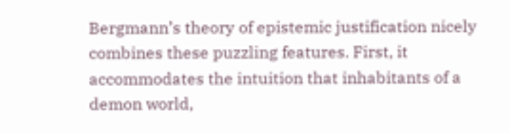Bergmann’s theory of epistemic justification nicely combines these puzzling features. First, it accommodates the intuition that inhabitants of a demon world,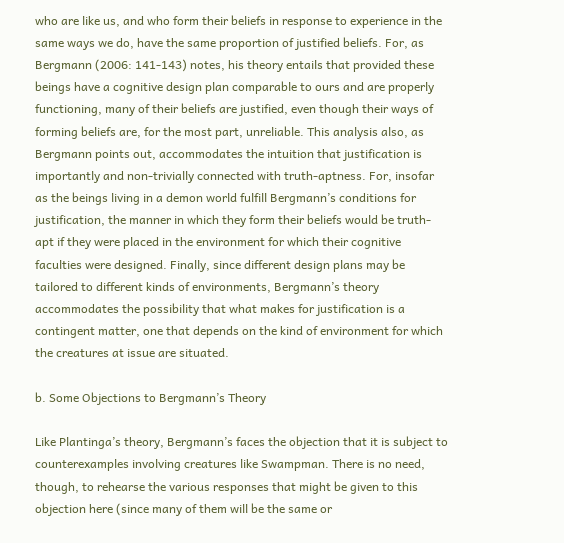who are like us, and who form their beliefs in response to experience in the same ways we do, have the same proportion of justified beliefs. For, as Bergmann (2006: 141-143) notes, his theory entails that provided these beings have a cognitive design plan comparable to ours and are properly functioning, many of their beliefs are justified, even though their ways of forming beliefs are, for the most part, unreliable. This analysis also, as Bergmann points out, accommodates the intuition that justification is importantly and non-trivially connected with truth-aptness. For, insofar as the beings living in a demon world fulfill Bergmann’s conditions for justification, the manner in which they form their beliefs would be truth-apt if they were placed in the environment for which their cognitive faculties were designed. Finally, since different design plans may be tailored to different kinds of environments, Bergmann’s theory accommodates the possibility that what makes for justification is a contingent matter, one that depends on the kind of environment for which the creatures at issue are situated.

b. Some Objections to Bergmann’s Theory

Like Plantinga’s theory, Bergmann’s faces the objection that it is subject to counterexamples involving creatures like Swampman. There is no need, though, to rehearse the various responses that might be given to this objection here (since many of them will be the same or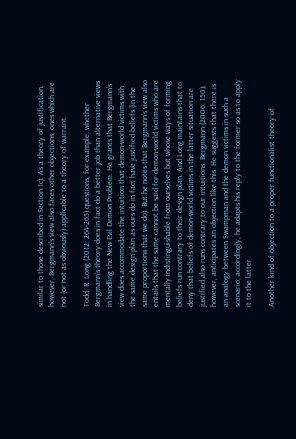similar to those described in Section 1c). As a theory of justification, however, Bergmann’s view also faces other objections, ones which are not (or not as obviously) applicable to a theory of warrant.

Todd. R. Long (2012: 264-265) questions, for example, whether Bergmann’s theory does in fact do a better job than alternative views in handling the New Evil Demon Problem. He grants that Bergmann’s view does accommodate the intuition that demon-world victims with the same design plan as ours do in fact have justified beliefs (in the same proportions that we do). But he notes that Bergmann’s view also entails that the same cannot be said for demon-world victims who are mentally indistinguishable from ourselves but whose ways of forming beliefs run contrary to their design plan. And Long maintains that to deny that beliefs of demon-world victims in the latter situation are justified also runs contrary to our intuitions. Bergmann (2006: 150), however, anticipates an objection like this. He suggests that there is an analogy between Swampman and the demon victims in such a scenario; accordingly, he adapts his reply to the former so as to apply it to the latter.

Another kind of objection to a proper functionalist theory of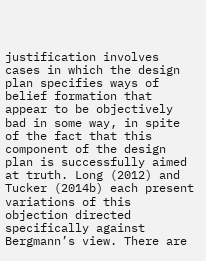justification involves cases in which the design plan specifies ways of belief formation that appear to be objectively bad in some way, in spite of the fact that this component of the design plan is successfully aimed at truth. Long (2012) and Tucker (2014b) each present variations of this objection directed specifically against Bergmann’s view. There are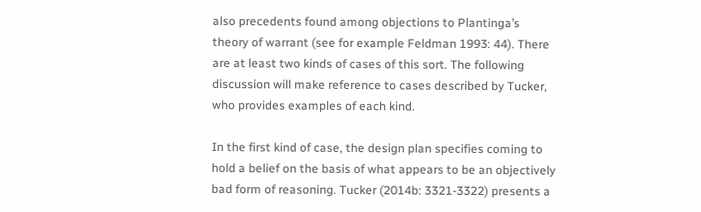also precedents found among objections to Plantinga’s theory of warrant (see for example Feldman 1993: 44). There are at least two kinds of cases of this sort. The following discussion will make reference to cases described by Tucker, who provides examples of each kind.

In the first kind of case, the design plan specifies coming to hold a belief on the basis of what appears to be an objectively bad form of reasoning. Tucker (2014b: 3321-3322) presents a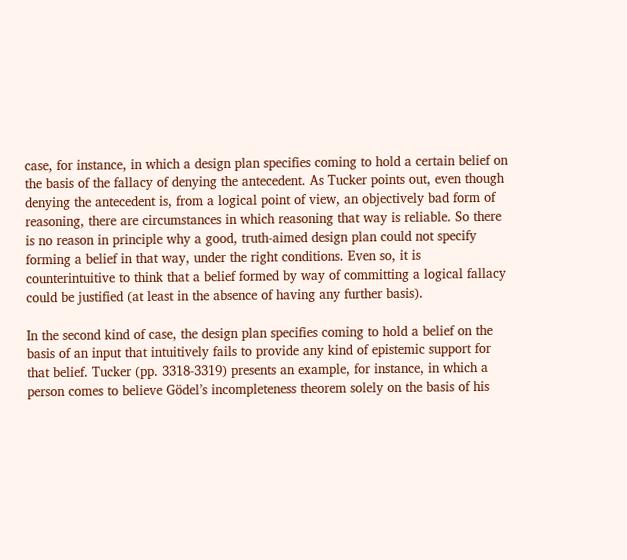case, for instance, in which a design plan specifies coming to hold a certain belief on the basis of the fallacy of denying the antecedent. As Tucker points out, even though denying the antecedent is, from a logical point of view, an objectively bad form of reasoning, there are circumstances in which reasoning that way is reliable. So there is no reason in principle why a good, truth-aimed design plan could not specify forming a belief in that way, under the right conditions. Even so, it is counterintuitive to think that a belief formed by way of committing a logical fallacy could be justified (at least in the absence of having any further basis).

In the second kind of case, the design plan specifies coming to hold a belief on the basis of an input that intuitively fails to provide any kind of epistemic support for that belief. Tucker (pp. 3318-3319) presents an example, for instance, in which a person comes to believe Gödel’s incompleteness theorem solely on the basis of his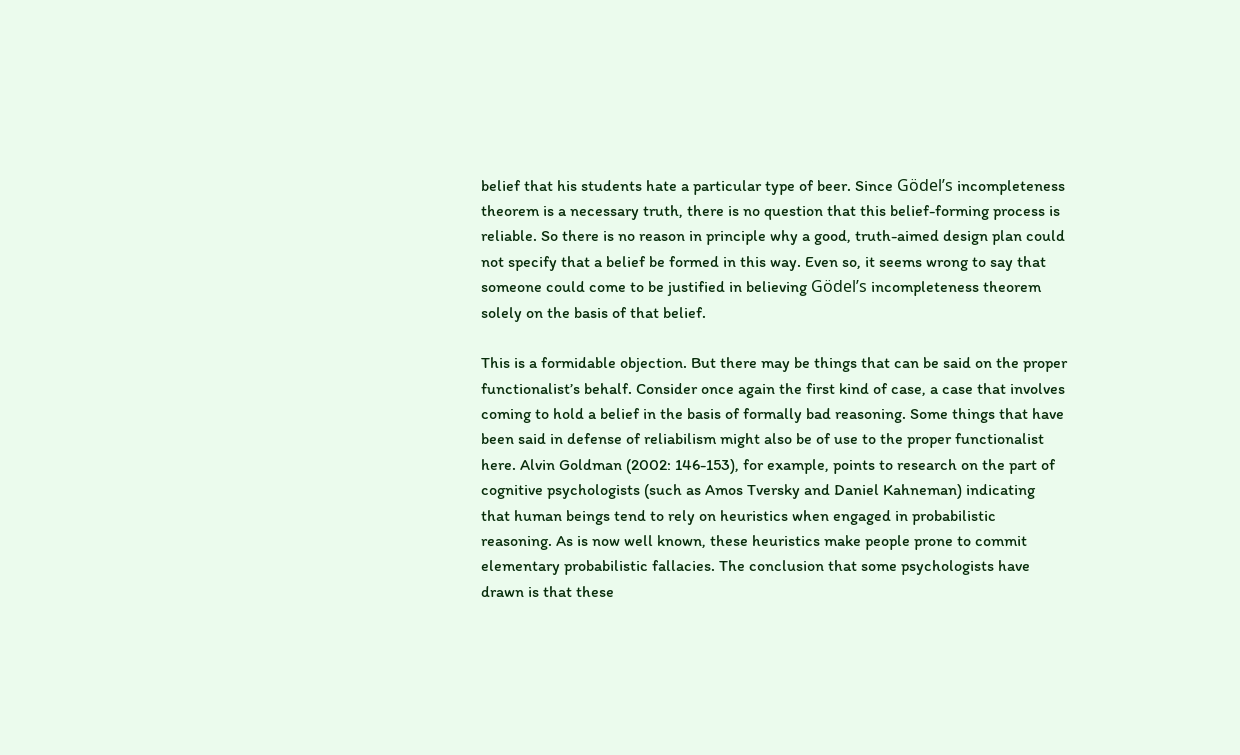belief that his students hate a particular type of beer. Since Gödel’s incompleteness theorem is a necessary truth, there is no question that this belief-forming process is reliable. So there is no reason in principle why a good, truth-aimed design plan could not specify that a belief be formed in this way. Even so, it seems wrong to say that someone could come to be justified in believing Gödel’s incompleteness theorem solely on the basis of that belief.

This is a formidable objection. But there may be things that can be said on the proper functionalist’s behalf. Consider once again the first kind of case, a case that involves coming to hold a belief in the basis of formally bad reasoning. Some things that have been said in defense of reliabilism might also be of use to the proper functionalist here. Alvin Goldman (2002: 146-153), for example, points to research on the part of cognitive psychologists (such as Amos Tversky and Daniel Kahneman) indicating that human beings tend to rely on heuristics when engaged in probabilistic reasoning. As is now well known, these heuristics make people prone to commit elementary probabilistic fallacies. The conclusion that some psychologists have drawn is that these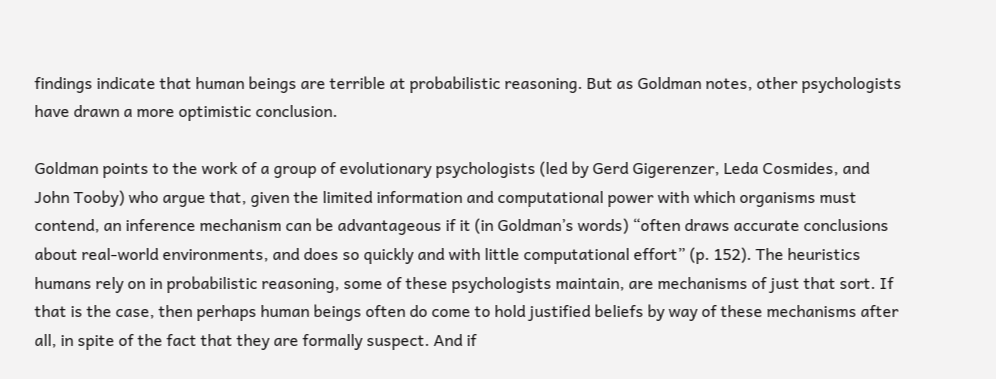findings indicate that human beings are terrible at probabilistic reasoning. But as Goldman notes, other psychologists have drawn a more optimistic conclusion.

Goldman points to the work of a group of evolutionary psychologists (led by Gerd Gigerenzer, Leda Cosmides, and John Tooby) who argue that, given the limited information and computational power with which organisms must contend, an inference mechanism can be advantageous if it (in Goldman’s words) “often draws accurate conclusions about real-world environments, and does so quickly and with little computational effort” (p. 152). The heuristics humans rely on in probabilistic reasoning, some of these psychologists maintain, are mechanisms of just that sort. If that is the case, then perhaps human beings often do come to hold justified beliefs by way of these mechanisms after all, in spite of the fact that they are formally suspect. And if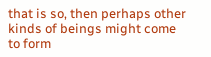that is so, then perhaps other kinds of beings might come to form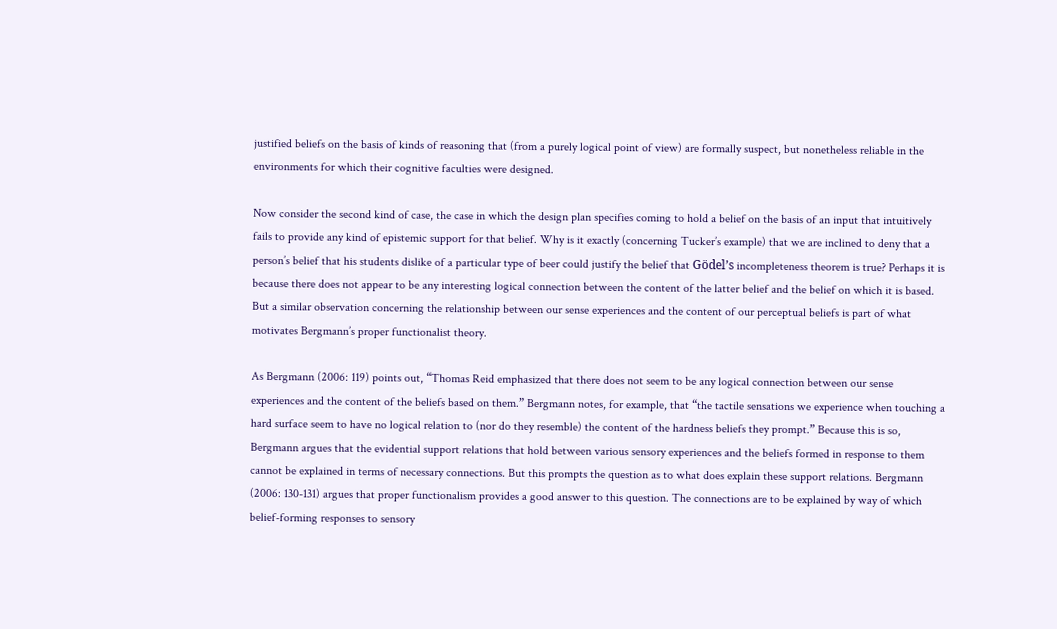justified beliefs on the basis of kinds of reasoning that (from a purely logical point of view) are formally suspect, but nonetheless reliable in the environments for which their cognitive faculties were designed.

Now consider the second kind of case, the case in which the design plan specifies coming to hold a belief on the basis of an input that intuitively fails to provide any kind of epistemic support for that belief. Why is it exactly (concerning Tucker’s example) that we are inclined to deny that a person’s belief that his students dislike of a particular type of beer could justify the belief that Gödel’s incompleteness theorem is true? Perhaps it is because there does not appear to be any interesting logical connection between the content of the latter belief and the belief on which it is based. But a similar observation concerning the relationship between our sense experiences and the content of our perceptual beliefs is part of what motivates Bergmann’s proper functionalist theory.

As Bergmann (2006: 119) points out, “Thomas Reid emphasized that there does not seem to be any logical connection between our sense experiences and the content of the beliefs based on them.” Bergmann notes, for example, that “the tactile sensations we experience when touching a hard surface seem to have no logical relation to (nor do they resemble) the content of the hardness beliefs they prompt.” Because this is so, Bergmann argues that the evidential support relations that hold between various sensory experiences and the beliefs formed in response to them cannot be explained in terms of necessary connections. But this prompts the question as to what does explain these support relations. Bergmann (2006: 130-131) argues that proper functionalism provides a good answer to this question. The connections are to be explained by way of which belief-forming responses to sensory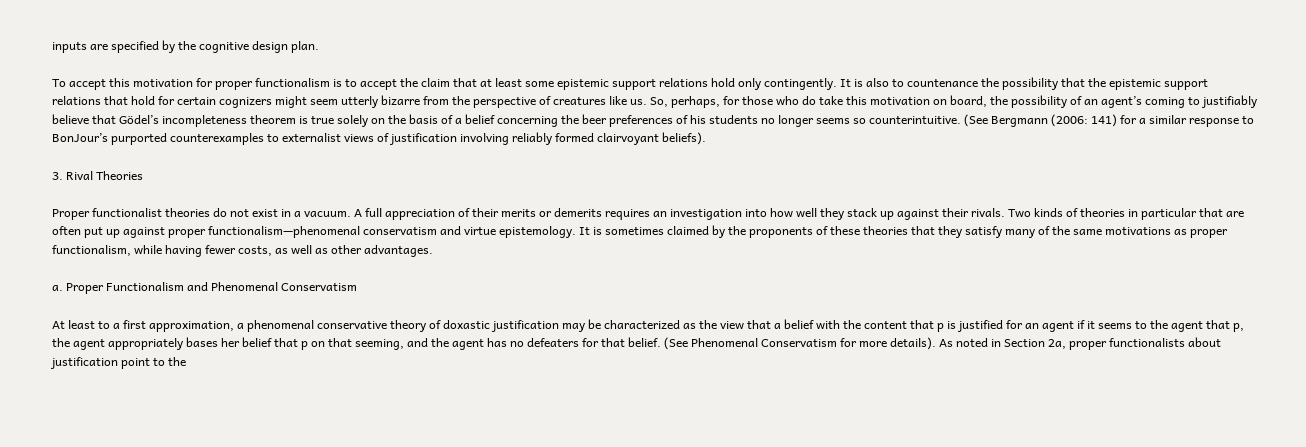inputs are specified by the cognitive design plan.

To accept this motivation for proper functionalism is to accept the claim that at least some epistemic support relations hold only contingently. It is also to countenance the possibility that the epistemic support relations that hold for certain cognizers might seem utterly bizarre from the perspective of creatures like us. So, perhaps, for those who do take this motivation on board, the possibility of an agent’s coming to justifiably believe that Gödel’s incompleteness theorem is true solely on the basis of a belief concerning the beer preferences of his students no longer seems so counterintuitive. (See Bergmann (2006: 141) for a similar response to BonJour’s purported counterexamples to externalist views of justification involving reliably formed clairvoyant beliefs).

3. Rival Theories

Proper functionalist theories do not exist in a vacuum. A full appreciation of their merits or demerits requires an investigation into how well they stack up against their rivals. Two kinds of theories in particular that are often put up against proper functionalism—phenomenal conservatism and virtue epistemology. It is sometimes claimed by the proponents of these theories that they satisfy many of the same motivations as proper functionalism, while having fewer costs, as well as other advantages.

a. Proper Functionalism and Phenomenal Conservatism

At least to a first approximation, a phenomenal conservative theory of doxastic justification may be characterized as the view that a belief with the content that p is justified for an agent if it seems to the agent that p, the agent appropriately bases her belief that p on that seeming, and the agent has no defeaters for that belief. (See Phenomenal Conservatism for more details). As noted in Section 2a, proper functionalists about justification point to the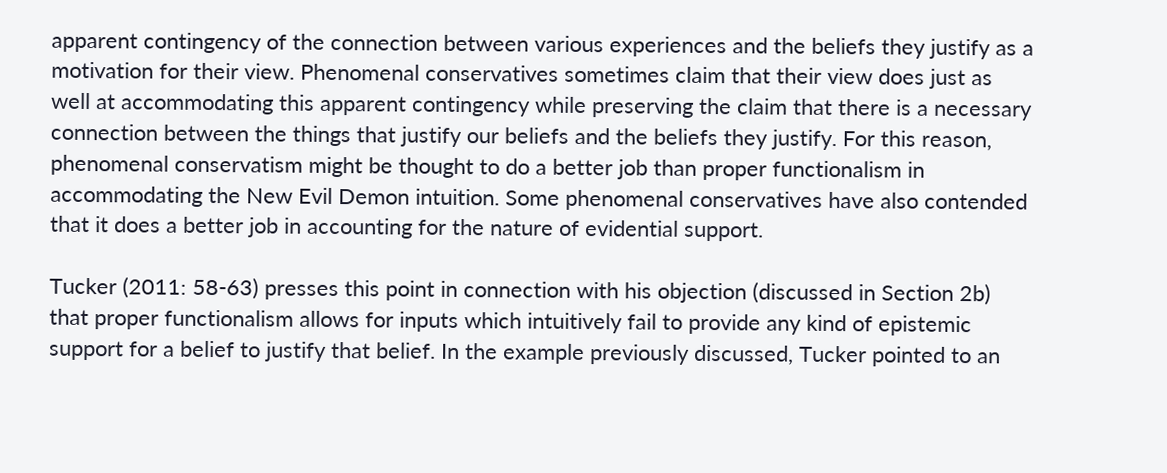apparent contingency of the connection between various experiences and the beliefs they justify as a motivation for their view. Phenomenal conservatives sometimes claim that their view does just as well at accommodating this apparent contingency while preserving the claim that there is a necessary connection between the things that justify our beliefs and the beliefs they justify. For this reason, phenomenal conservatism might be thought to do a better job than proper functionalism in accommodating the New Evil Demon intuition. Some phenomenal conservatives have also contended that it does a better job in accounting for the nature of evidential support.

Tucker (2011: 58-63) presses this point in connection with his objection (discussed in Section 2b) that proper functionalism allows for inputs which intuitively fail to provide any kind of epistemic support for a belief to justify that belief. In the example previously discussed, Tucker pointed to an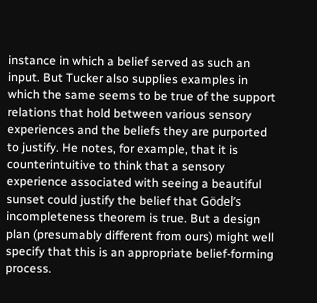instance in which a belief served as such an input. But Tucker also supplies examples in which the same seems to be true of the support relations that hold between various sensory experiences and the beliefs they are purported to justify. He notes, for example, that it is counterintuitive to think that a sensory experience associated with seeing a beautiful sunset could justify the belief that Gödel’s incompleteness theorem is true. But a design plan (presumably different from ours) might well specify that this is an appropriate belief-forming process.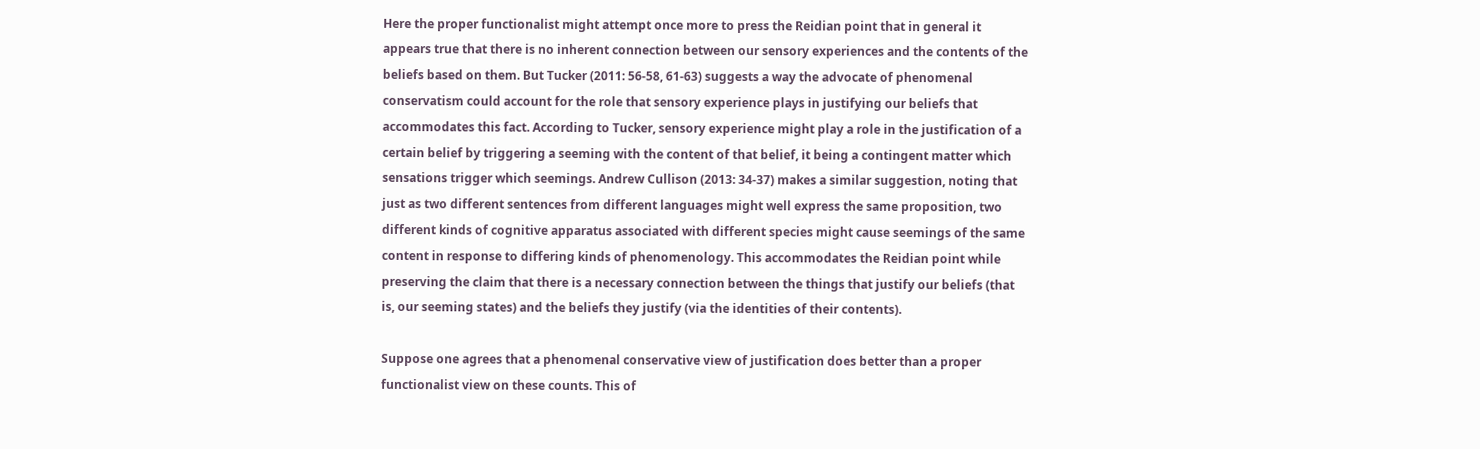Here the proper functionalist might attempt once more to press the Reidian point that in general it appears true that there is no inherent connection between our sensory experiences and the contents of the beliefs based on them. But Tucker (2011: 56-58, 61-63) suggests a way the advocate of phenomenal conservatism could account for the role that sensory experience plays in justifying our beliefs that accommodates this fact. According to Tucker, sensory experience might play a role in the justification of a certain belief by triggering a seeming with the content of that belief, it being a contingent matter which sensations trigger which seemings. Andrew Cullison (2013: 34-37) makes a similar suggestion, noting that just as two different sentences from different languages might well express the same proposition, two different kinds of cognitive apparatus associated with different species might cause seemings of the same content in response to differing kinds of phenomenology. This accommodates the Reidian point while preserving the claim that there is a necessary connection between the things that justify our beliefs (that is, our seeming states) and the beliefs they justify (via the identities of their contents).

Suppose one agrees that a phenomenal conservative view of justification does better than a proper functionalist view on these counts. This of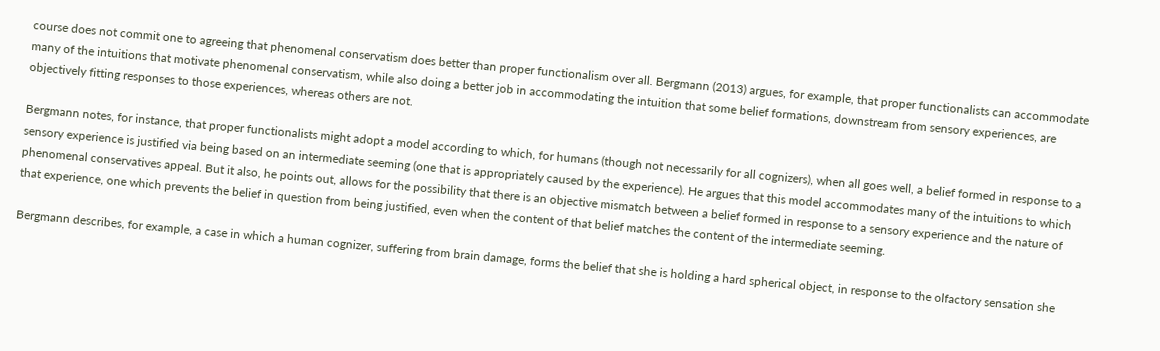course does not commit one to agreeing that phenomenal conservatism does better than proper functionalism over all. Bergmann (2013) argues, for example, that proper functionalists can accommodate many of the intuitions that motivate phenomenal conservatism, while also doing a better job in accommodating the intuition that some belief formations, downstream from sensory experiences, are objectively fitting responses to those experiences, whereas others are not.

Bergmann notes, for instance, that proper functionalists might adopt a model according to which, for humans (though not necessarily for all cognizers), when all goes well, a belief formed in response to a sensory experience is justified via being based on an intermediate seeming (one that is appropriately caused by the experience). He argues that this model accommodates many of the intuitions to which phenomenal conservatives appeal. But it also, he points out, allows for the possibility that there is an objective mismatch between a belief formed in response to a sensory experience and the nature of that experience, one which prevents the belief in question from being justified, even when the content of that belief matches the content of the intermediate seeming.

Bergmann describes, for example, a case in which a human cognizer, suffering from brain damage, forms the belief that she is holding a hard spherical object, in response to the olfactory sensation she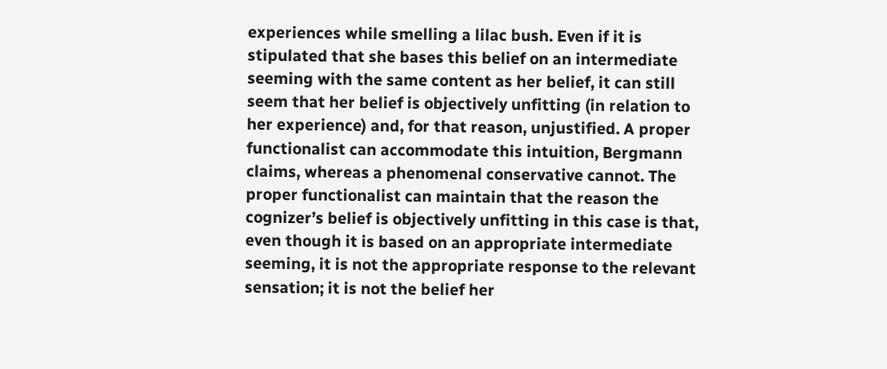experiences while smelling a lilac bush. Even if it is stipulated that she bases this belief on an intermediate seeming with the same content as her belief, it can still seem that her belief is objectively unfitting (in relation to her experience) and, for that reason, unjustified. A proper functionalist can accommodate this intuition, Bergmann claims, whereas a phenomenal conservative cannot. The proper functionalist can maintain that the reason the cognizer’s belief is objectively unfitting in this case is that, even though it is based on an appropriate intermediate seeming, it is not the appropriate response to the relevant sensation; it is not the belief her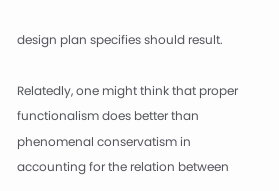design plan specifies should result.

Relatedly, one might think that proper functionalism does better than phenomenal conservatism in accounting for the relation between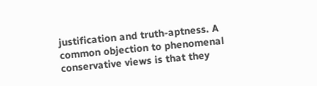justification and truth-aptness. A common objection to phenomenal conservative views is that they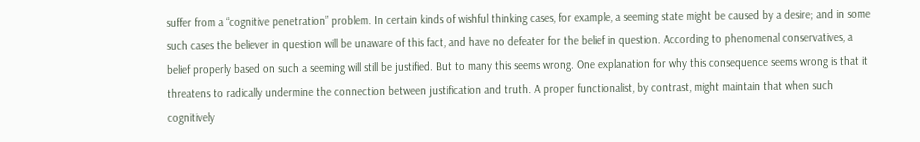suffer from a “cognitive penetration” problem. In certain kinds of wishful thinking cases, for example, a seeming state might be caused by a desire; and in some such cases the believer in question will be unaware of this fact, and have no defeater for the belief in question. According to phenomenal conservatives, a belief properly based on such a seeming will still be justified. But to many this seems wrong. One explanation for why this consequence seems wrong is that it threatens to radically undermine the connection between justification and truth. A proper functionalist, by contrast, might maintain that when such cognitively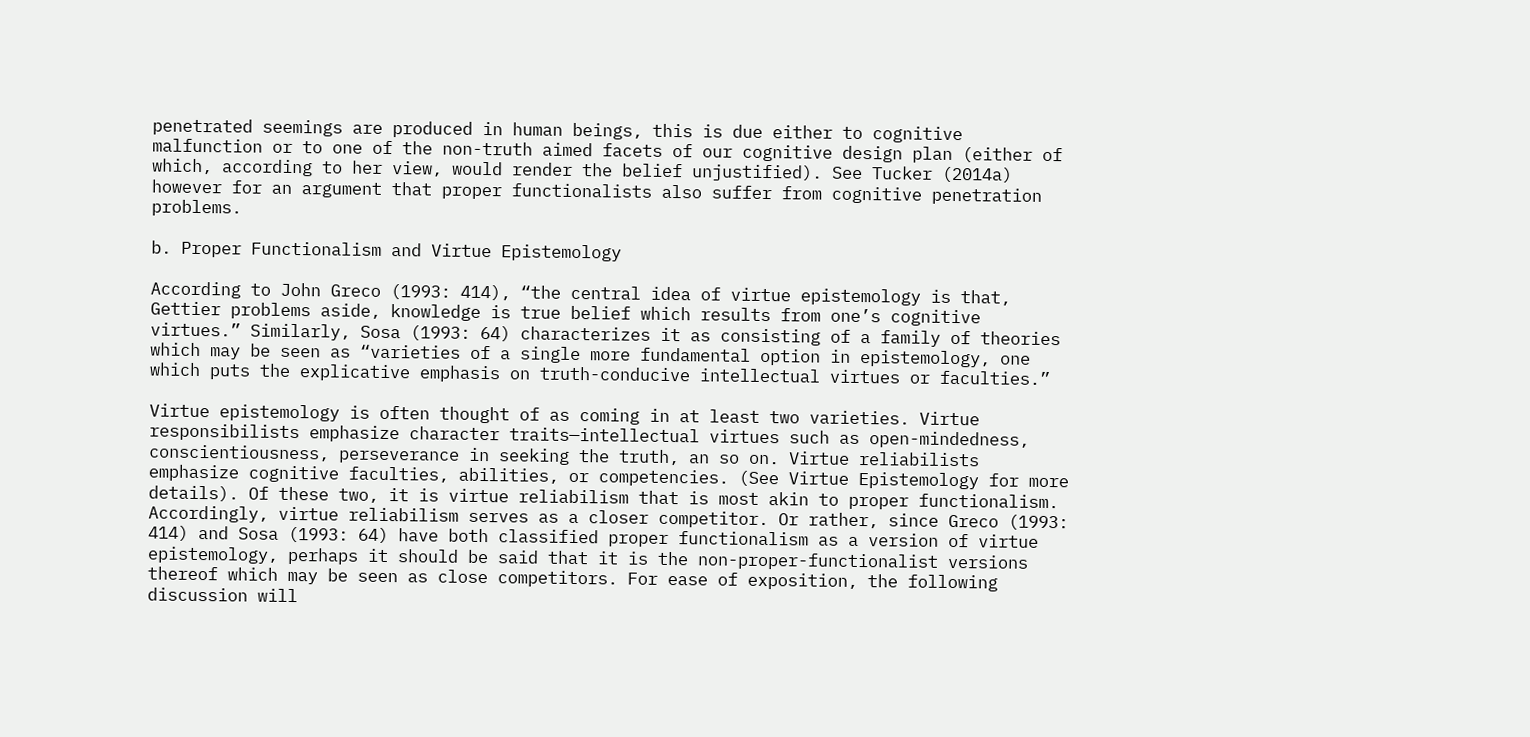penetrated seemings are produced in human beings, this is due either to cognitive malfunction or to one of the non-truth aimed facets of our cognitive design plan (either of which, according to her view, would render the belief unjustified). See Tucker (2014a) however for an argument that proper functionalists also suffer from cognitive penetration problems.

b. Proper Functionalism and Virtue Epistemology

According to John Greco (1993: 414), “the central idea of virtue epistemology is that, Gettier problems aside, knowledge is true belief which results from one’s cognitive virtues.” Similarly, Sosa (1993: 64) characterizes it as consisting of a family of theories which may be seen as “varieties of a single more fundamental option in epistemology, one which puts the explicative emphasis on truth-conducive intellectual virtues or faculties.”

Virtue epistemology is often thought of as coming in at least two varieties. Virtue responsibilists emphasize character traits—intellectual virtues such as open-mindedness, conscientiousness, perseverance in seeking the truth, an so on. Virtue reliabilists emphasize cognitive faculties, abilities, or competencies. (See Virtue Epistemology for more details). Of these two, it is virtue reliabilism that is most akin to proper functionalism. Accordingly, virtue reliabilism serves as a closer competitor. Or rather, since Greco (1993: 414) and Sosa (1993: 64) have both classified proper functionalism as a version of virtue epistemology, perhaps it should be said that it is the non-proper-functionalist versions thereof which may be seen as close competitors. For ease of exposition, the following discussion will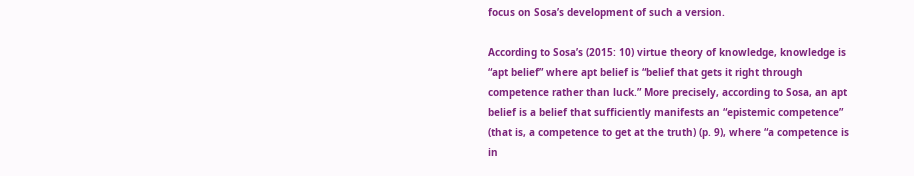focus on Sosa’s development of such a version.

According to Sosa’s (2015: 10) virtue theory of knowledge, knowledge is “apt belief” where apt belief is “belief that gets it right through competence rather than luck.” More precisely, according to Sosa, an apt belief is a belief that sufficiently manifests an “epistemic competence” (that is, a competence to get at the truth) (p. 9), where “a competence is in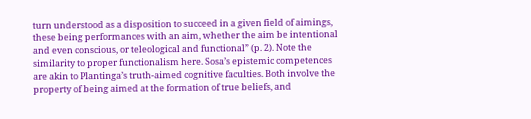turn understood as a disposition to succeed in a given field of aimings, these being performances with an aim, whether the aim be intentional and even conscious, or teleological and functional” (p. 2). Note the similarity to proper functionalism here. Sosa’s epistemic competences are akin to Plantinga’s truth-aimed cognitive faculties. Both involve the property of being aimed at the formation of true beliefs, and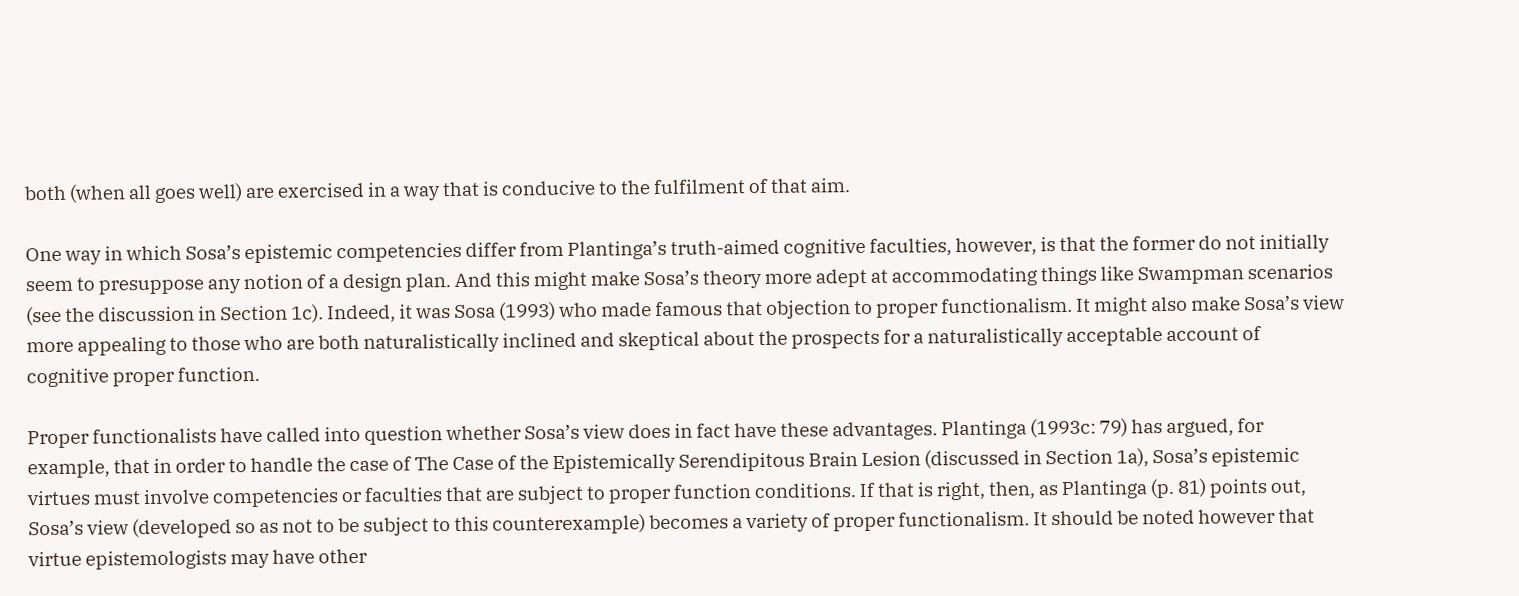both (when all goes well) are exercised in a way that is conducive to the fulfilment of that aim.

One way in which Sosa’s epistemic competencies differ from Plantinga’s truth-aimed cognitive faculties, however, is that the former do not initially seem to presuppose any notion of a design plan. And this might make Sosa’s theory more adept at accommodating things like Swampman scenarios (see the discussion in Section 1c). Indeed, it was Sosa (1993) who made famous that objection to proper functionalism. It might also make Sosa’s view more appealing to those who are both naturalistically inclined and skeptical about the prospects for a naturalistically acceptable account of cognitive proper function.

Proper functionalists have called into question whether Sosa’s view does in fact have these advantages. Plantinga (1993c: 79) has argued, for example, that in order to handle the case of The Case of the Epistemically Serendipitous Brain Lesion (discussed in Section 1a), Sosa’s epistemic virtues must involve competencies or faculties that are subject to proper function conditions. If that is right, then, as Plantinga (p. 81) points out, Sosa’s view (developed so as not to be subject to this counterexample) becomes a variety of proper functionalism. It should be noted however that virtue epistemologists may have other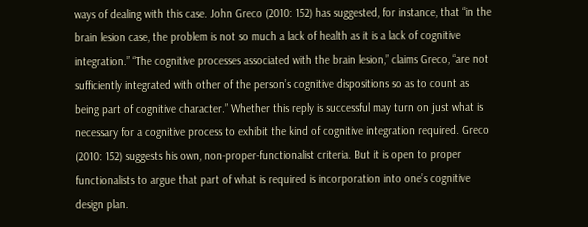ways of dealing with this case. John Greco (2010: 152) has suggested, for instance, that “in the brain lesion case, the problem is not so much a lack of health as it is a lack of cognitive integration.” “The cognitive processes associated with the brain lesion,” claims Greco, “are not sufficiently integrated with other of the person’s cognitive dispositions so as to count as being part of cognitive character.” Whether this reply is successful may turn on just what is necessary for a cognitive process to exhibit the kind of cognitive integration required. Greco (2010: 152) suggests his own, non-proper-functionalist criteria. But it is open to proper functionalists to argue that part of what is required is incorporation into one’s cognitive design plan.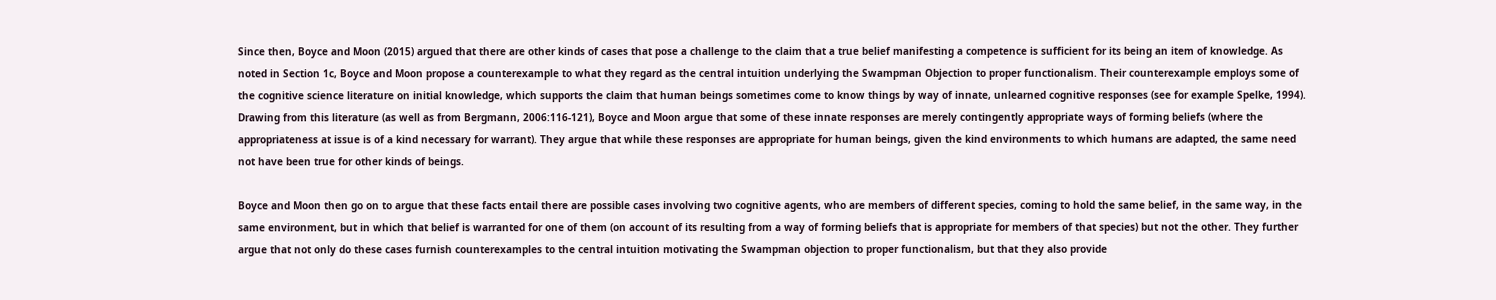Since then, Boyce and Moon (2015) argued that there are other kinds of cases that pose a challenge to the claim that a true belief manifesting a competence is sufficient for its being an item of knowledge. As noted in Section 1c, Boyce and Moon propose a counterexample to what they regard as the central intuition underlying the Swampman Objection to proper functionalism. Their counterexample employs some of the cognitive science literature on initial knowledge, which supports the claim that human beings sometimes come to know things by way of innate, unlearned cognitive responses (see for example Spelke, 1994). Drawing from this literature (as well as from Bergmann, 2006:116-121), Boyce and Moon argue that some of these innate responses are merely contingently appropriate ways of forming beliefs (where the appropriateness at issue is of a kind necessary for warrant). They argue that while these responses are appropriate for human beings, given the kind environments to which humans are adapted, the same need not have been true for other kinds of beings.

Boyce and Moon then go on to argue that these facts entail there are possible cases involving two cognitive agents, who are members of different species, coming to hold the same belief, in the same way, in the same environment, but in which that belief is warranted for one of them (on account of its resulting from a way of forming beliefs that is appropriate for members of that species) but not the other. They further argue that not only do these cases furnish counterexamples to the central intuition motivating the Swampman objection to proper functionalism, but that they also provide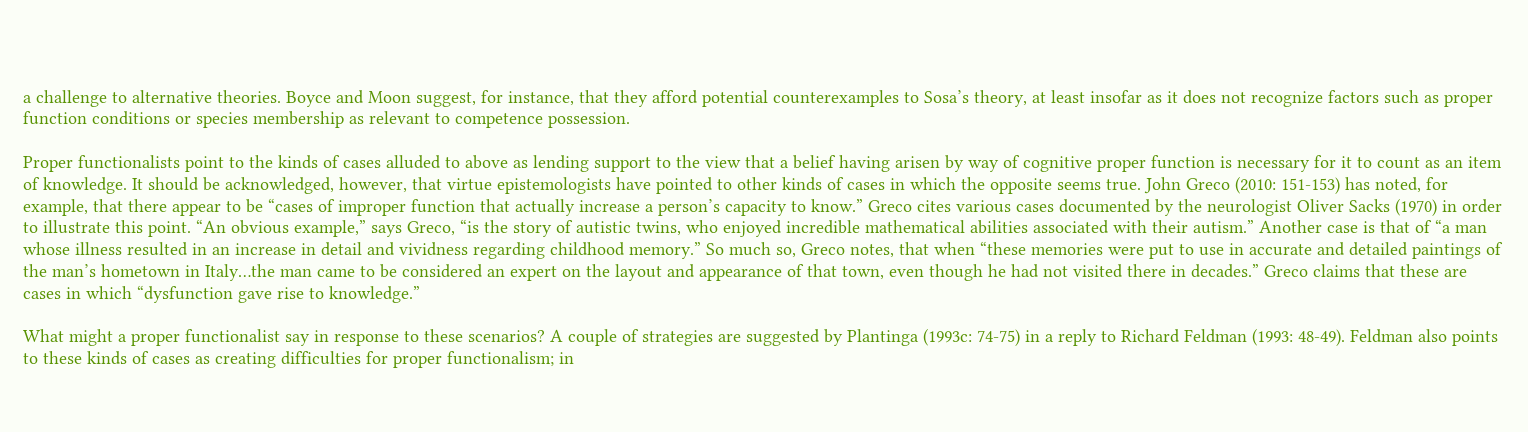a challenge to alternative theories. Boyce and Moon suggest, for instance, that they afford potential counterexamples to Sosa’s theory, at least insofar as it does not recognize factors such as proper function conditions or species membership as relevant to competence possession.

Proper functionalists point to the kinds of cases alluded to above as lending support to the view that a belief having arisen by way of cognitive proper function is necessary for it to count as an item of knowledge. It should be acknowledged, however, that virtue epistemologists have pointed to other kinds of cases in which the opposite seems true. John Greco (2010: 151-153) has noted, for example, that there appear to be “cases of improper function that actually increase a person’s capacity to know.” Greco cites various cases documented by the neurologist Oliver Sacks (1970) in order to illustrate this point. “An obvious example,” says Greco, “is the story of autistic twins, who enjoyed incredible mathematical abilities associated with their autism.” Another case is that of “a man whose illness resulted in an increase in detail and vividness regarding childhood memory.” So much so, Greco notes, that when “these memories were put to use in accurate and detailed paintings of the man’s hometown in Italy…the man came to be considered an expert on the layout and appearance of that town, even though he had not visited there in decades.” Greco claims that these are cases in which “dysfunction gave rise to knowledge.”

What might a proper functionalist say in response to these scenarios? A couple of strategies are suggested by Plantinga (1993c: 74-75) in a reply to Richard Feldman (1993: 48-49). Feldman also points to these kinds of cases as creating difficulties for proper functionalism; in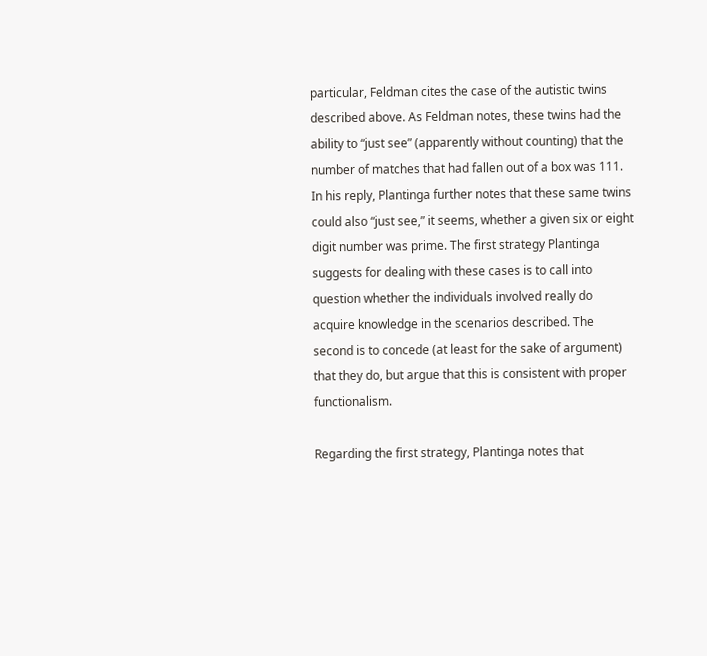particular, Feldman cites the case of the autistic twins described above. As Feldman notes, these twins had the ability to “just see” (apparently without counting) that the number of matches that had fallen out of a box was 111. In his reply, Plantinga further notes that these same twins could also “just see,” it seems, whether a given six or eight digit number was prime. The first strategy Plantinga suggests for dealing with these cases is to call into question whether the individuals involved really do acquire knowledge in the scenarios described. The second is to concede (at least for the sake of argument) that they do, but argue that this is consistent with proper functionalism.

Regarding the first strategy, Plantinga notes that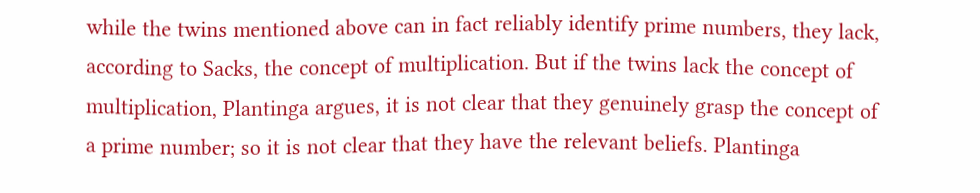while the twins mentioned above can in fact reliably identify prime numbers, they lack, according to Sacks, the concept of multiplication. But if the twins lack the concept of multiplication, Plantinga argues, it is not clear that they genuinely grasp the concept of a prime number; so it is not clear that they have the relevant beliefs. Plantinga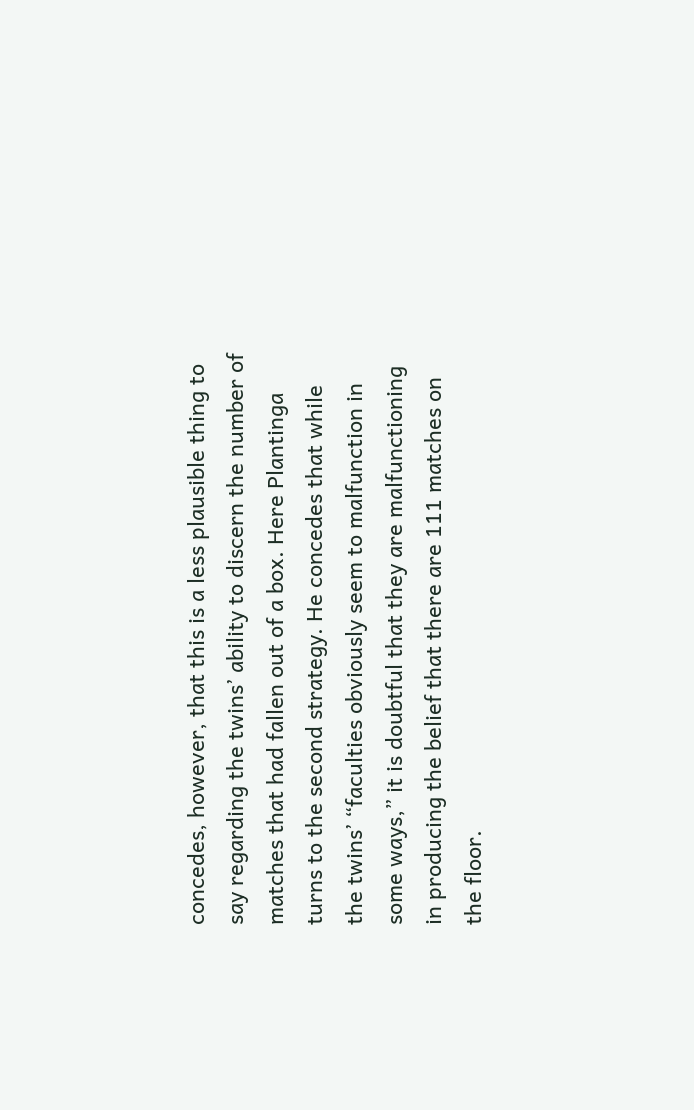concedes, however, that this is a less plausible thing to say regarding the twins’ ability to discern the number of matches that had fallen out of a box. Here Plantinga turns to the second strategy. He concedes that while the twins’ “faculties obviously seem to malfunction in some ways,” it is doubtful that they are malfunctioning in producing the belief that there are 111 matches on the floor.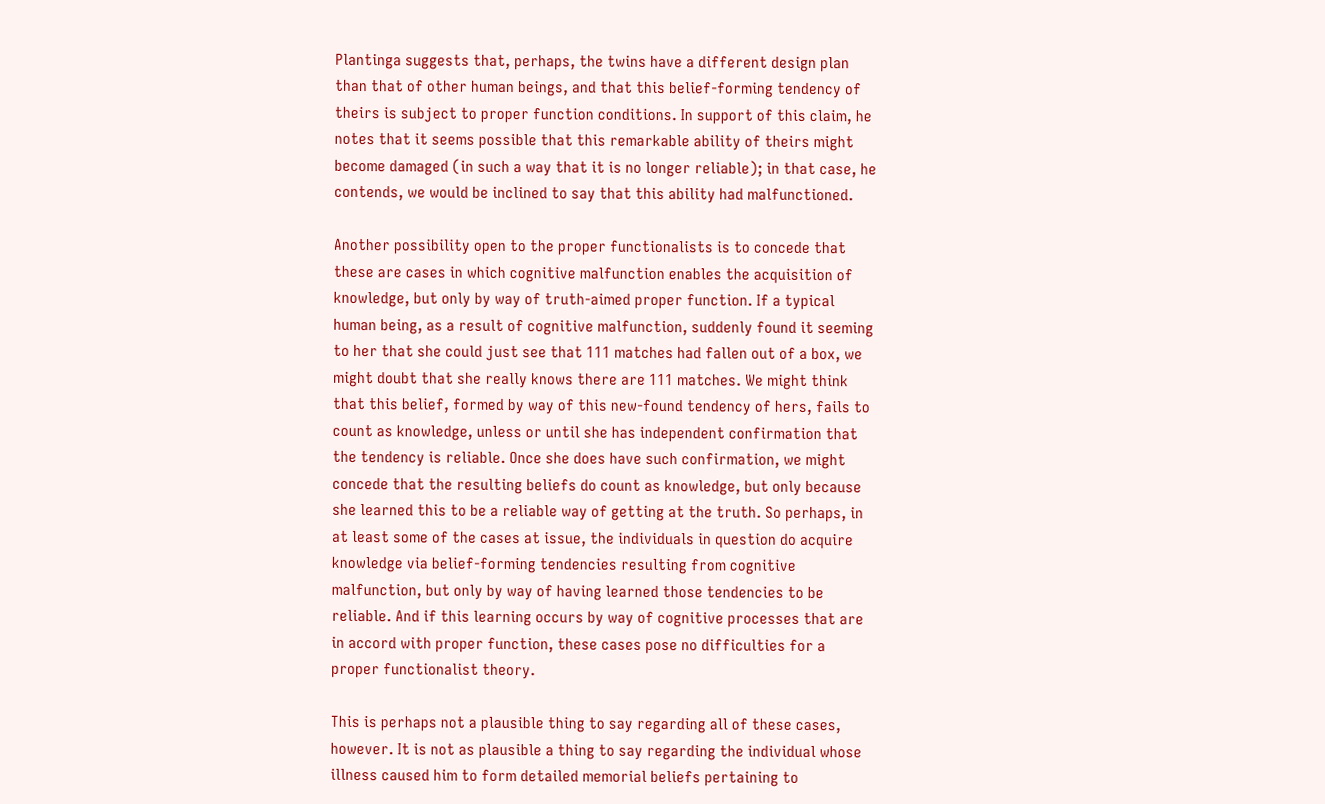Plantinga suggests that, perhaps, the twins have a different design plan than that of other human beings, and that this belief-forming tendency of theirs is subject to proper function conditions. In support of this claim, he notes that it seems possible that this remarkable ability of theirs might become damaged (in such a way that it is no longer reliable); in that case, he contends, we would be inclined to say that this ability had malfunctioned.

Another possibility open to the proper functionalists is to concede that these are cases in which cognitive malfunction enables the acquisition of knowledge, but only by way of truth-aimed proper function. If a typical human being, as a result of cognitive malfunction, suddenly found it seeming to her that she could just see that 111 matches had fallen out of a box, we might doubt that she really knows there are 111 matches. We might think that this belief, formed by way of this new-found tendency of hers, fails to count as knowledge, unless or until she has independent confirmation that the tendency is reliable. Once she does have such confirmation, we might concede that the resulting beliefs do count as knowledge, but only because she learned this to be a reliable way of getting at the truth. So perhaps, in at least some of the cases at issue, the individuals in question do acquire knowledge via belief-forming tendencies resulting from cognitive malfunction, but only by way of having learned those tendencies to be reliable. And if this learning occurs by way of cognitive processes that are in accord with proper function, these cases pose no difficulties for a proper functionalist theory.

This is perhaps not a plausible thing to say regarding all of these cases, however. It is not as plausible a thing to say regarding the individual whose illness caused him to form detailed memorial beliefs pertaining to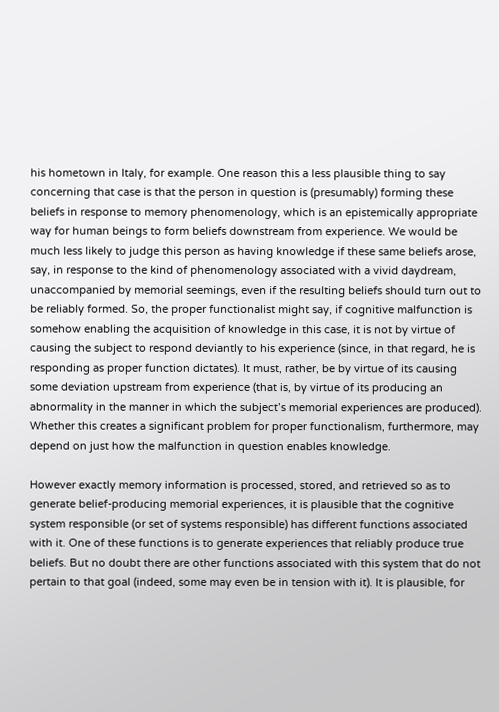his hometown in Italy, for example. One reason this a less plausible thing to say concerning that case is that the person in question is (presumably) forming these beliefs in response to memory phenomenology, which is an epistemically appropriate way for human beings to form beliefs downstream from experience. We would be much less likely to judge this person as having knowledge if these same beliefs arose, say, in response to the kind of phenomenology associated with a vivid daydream, unaccompanied by memorial seemings, even if the resulting beliefs should turn out to be reliably formed. So, the proper functionalist might say, if cognitive malfunction is somehow enabling the acquisition of knowledge in this case, it is not by virtue of causing the subject to respond deviantly to his experience (since, in that regard, he is responding as proper function dictates). It must, rather, be by virtue of its causing some deviation upstream from experience (that is, by virtue of its producing an abnormality in the manner in which the subject’s memorial experiences are produced). Whether this creates a significant problem for proper functionalism, furthermore, may depend on just how the malfunction in question enables knowledge.

However exactly memory information is processed, stored, and retrieved so as to generate belief-producing memorial experiences, it is plausible that the cognitive system responsible (or set of systems responsible) has different functions associated with it. One of these functions is to generate experiences that reliably produce true beliefs. But no doubt there are other functions associated with this system that do not pertain to that goal (indeed, some may even be in tension with it). It is plausible, for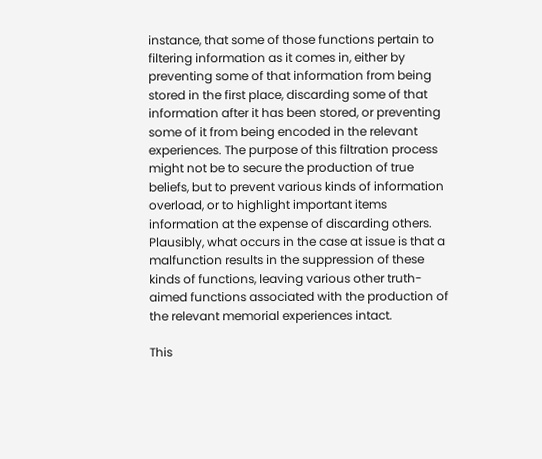instance, that some of those functions pertain to filtering information as it comes in, either by preventing some of that information from being stored in the first place, discarding some of that information after it has been stored, or preventing some of it from being encoded in the relevant experiences. The purpose of this filtration process might not be to secure the production of true beliefs, but to prevent various kinds of information overload, or to highlight important items information at the expense of discarding others. Plausibly, what occurs in the case at issue is that a malfunction results in the suppression of these kinds of functions, leaving various other truth-aimed functions associated with the production of the relevant memorial experiences intact.

This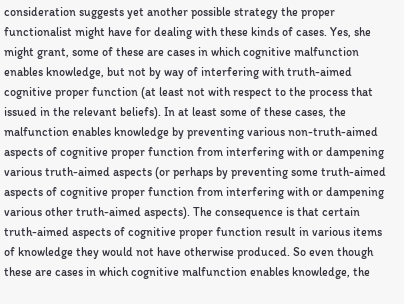consideration suggests yet another possible strategy the proper functionalist might have for dealing with these kinds of cases. Yes, she might grant, some of these are cases in which cognitive malfunction enables knowledge, but not by way of interfering with truth-aimed cognitive proper function (at least not with respect to the process that issued in the relevant beliefs). In at least some of these cases, the malfunction enables knowledge by preventing various non-truth-aimed aspects of cognitive proper function from interfering with or dampening various truth-aimed aspects (or perhaps by preventing some truth-aimed aspects of cognitive proper function from interfering with or dampening various other truth-aimed aspects). The consequence is that certain truth-aimed aspects of cognitive proper function result in various items of knowledge they would not have otherwise produced. So even though these are cases in which cognitive malfunction enables knowledge, the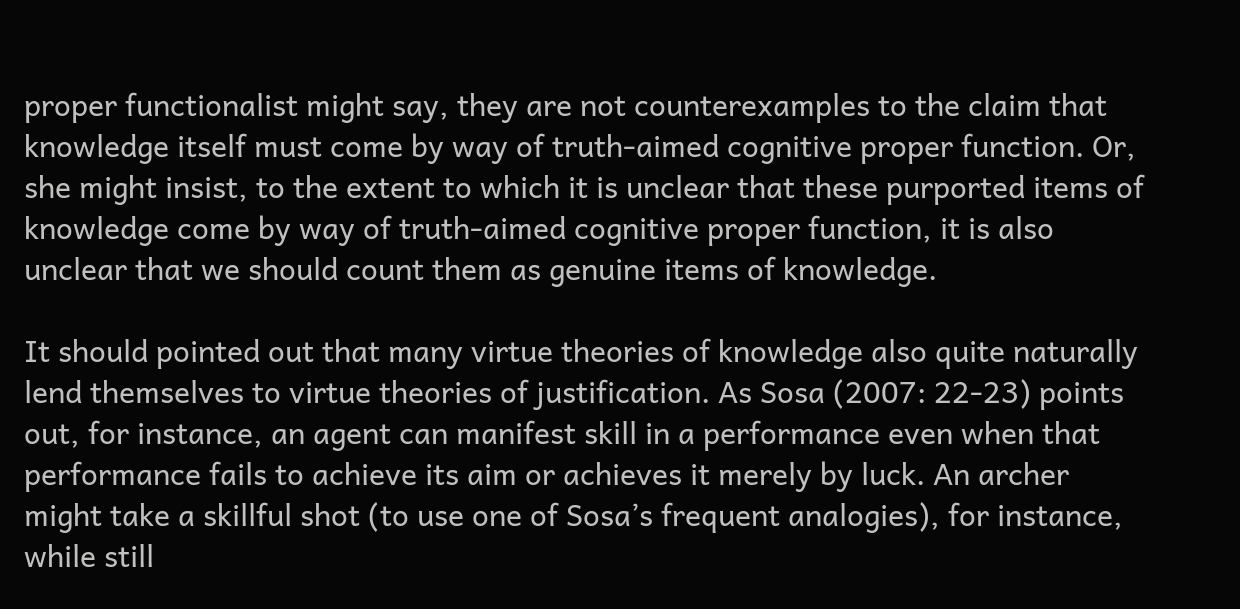proper functionalist might say, they are not counterexamples to the claim that knowledge itself must come by way of truth-aimed cognitive proper function. Or, she might insist, to the extent to which it is unclear that these purported items of knowledge come by way of truth-aimed cognitive proper function, it is also unclear that we should count them as genuine items of knowledge.

It should pointed out that many virtue theories of knowledge also quite naturally lend themselves to virtue theories of justification. As Sosa (2007: 22-23) points out, for instance, an agent can manifest skill in a performance even when that performance fails to achieve its aim or achieves it merely by luck. An archer might take a skillful shot (to use one of Sosa’s frequent analogies), for instance, while still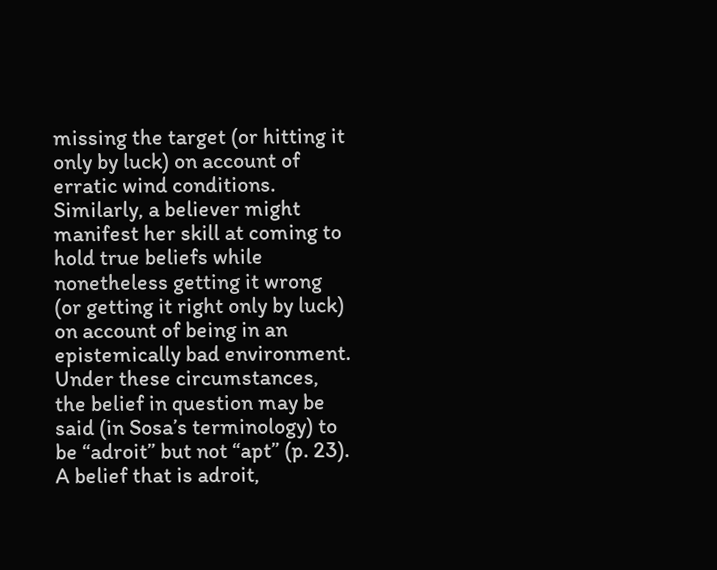missing the target (or hitting it only by luck) on account of erratic wind conditions. Similarly, a believer might manifest her skill at coming to hold true beliefs while nonetheless getting it wrong (or getting it right only by luck) on account of being in an epistemically bad environment. Under these circumstances, the belief in question may be said (in Sosa’s terminology) to be “adroit” but not “apt” (p. 23). A belief that is adroit,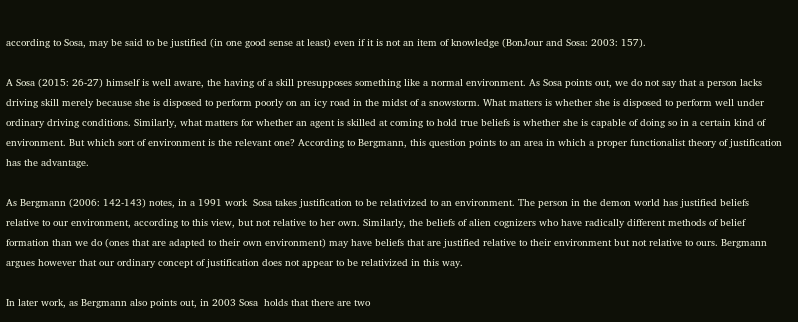according to Sosa, may be said to be justified (in one good sense at least) even if it is not an item of knowledge (BonJour and Sosa: 2003: 157).

A Sosa (2015: 26-27) himself is well aware, the having of a skill presupposes something like a normal environment. As Sosa points out, we do not say that a person lacks driving skill merely because she is disposed to perform poorly on an icy road in the midst of a snowstorm. What matters is whether she is disposed to perform well under ordinary driving conditions. Similarly, what matters for whether an agent is skilled at coming to hold true beliefs is whether she is capable of doing so in a certain kind of environment. But which sort of environment is the relevant one? According to Bergmann, this question points to an area in which a proper functionalist theory of justification has the advantage.

As Bergmann (2006: 142-143) notes, in a 1991 work  Sosa takes justification to be relativized to an environment. The person in the demon world has justified beliefs relative to our environment, according to this view, but not relative to her own. Similarly, the beliefs of alien cognizers who have radically different methods of belief formation than we do (ones that are adapted to their own environment) may have beliefs that are justified relative to their environment but not relative to ours. Bergmann argues however that our ordinary concept of justification does not appear to be relativized in this way.

In later work, as Bergmann also points out, in 2003 Sosa  holds that there are two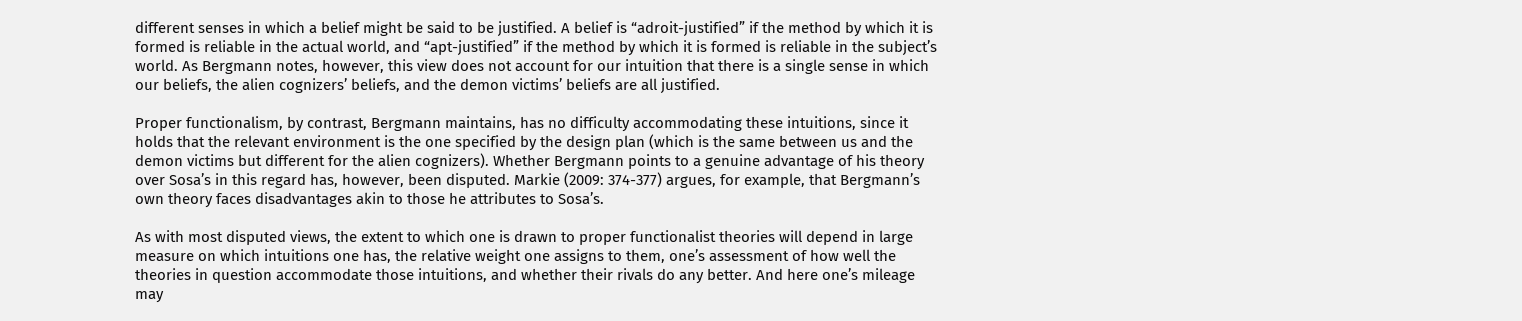different senses in which a belief might be said to be justified. A belief is “adroit-justified” if the method by which it is formed is reliable in the actual world, and “apt-justified” if the method by which it is formed is reliable in the subject’s world. As Bergmann notes, however, this view does not account for our intuition that there is a single sense in which our beliefs, the alien cognizers’ beliefs, and the demon victims’ beliefs are all justified.

Proper functionalism, by contrast, Bergmann maintains, has no difficulty accommodating these intuitions, since it holds that the relevant environment is the one specified by the design plan (which is the same between us and the demon victims but different for the alien cognizers). Whether Bergmann points to a genuine advantage of his theory over Sosa’s in this regard has, however, been disputed. Markie (2009: 374-377) argues, for example, that Bergmann’s own theory faces disadvantages akin to those he attributes to Sosa’s.

As with most disputed views, the extent to which one is drawn to proper functionalist theories will depend in large measure on which intuitions one has, the relative weight one assigns to them, one’s assessment of how well the theories in question accommodate those intuitions, and whether their rivals do any better. And here one’s mileage may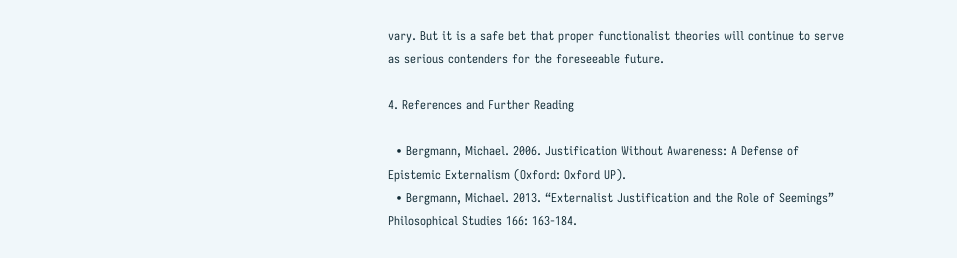vary. But it is a safe bet that proper functionalist theories will continue to serve as serious contenders for the foreseeable future.

4. References and Further Reading

  • Bergmann, Michael. 2006. Justification Without Awareness: A Defense of Epistemic Externalism (Oxford: Oxford UP).
  • Bergmann, Michael. 2013. “Externalist Justification and the Role of Seemings” Philosophical Studies 166: 163-184.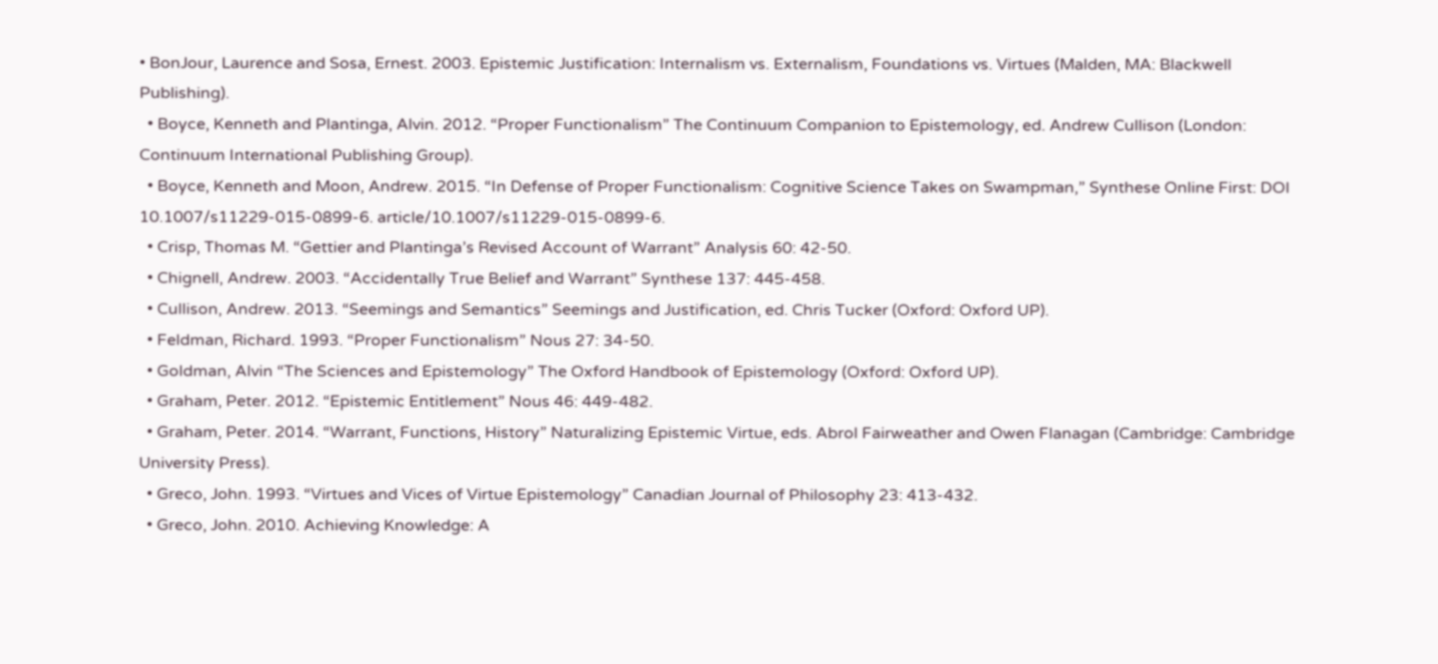• BonJour, Laurence and Sosa, Ernest. 2003. Epistemic Justification: Internalism vs. Externalism, Foundations vs. Virtues (Malden, MA: Blackwell Publishing).
  • Boyce, Kenneth and Plantinga, Alvin. 2012. “Proper Functionalism” The Continuum Companion to Epistemology, ed. Andrew Cullison (London: Continuum International Publishing Group).
  • Boyce, Kenneth and Moon, Andrew. 2015. “In Defense of Proper Functionalism: Cognitive Science Takes on Swampman,” Synthese Online First: DOI 10.1007/s11229-015-0899-6. article/10.1007/s11229-015-0899-6.
  • Crisp, Thomas M. “Gettier and Plantinga’s Revised Account of Warrant” Analysis 60: 42-50.
  • Chignell, Andrew. 2003. “Accidentally True Belief and Warrant” Synthese 137: 445-458.
  • Cullison, Andrew. 2013. “Seemings and Semantics” Seemings and Justification, ed. Chris Tucker (Oxford: Oxford UP).
  • Feldman, Richard. 1993. “Proper Functionalism” Nous 27: 34-50.
  • Goldman, Alvin “The Sciences and Epistemology” The Oxford Handbook of Epistemology (Oxford: Oxford UP).
  • Graham, Peter. 2012. “Epistemic Entitlement” Nous 46: 449-482.
  • Graham, Peter. 2014. “Warrant, Functions, History” Naturalizing Epistemic Virtue, eds. Abrol Fairweather and Owen Flanagan (Cambridge: Cambridge University Press).
  • Greco, John. 1993. “Virtues and Vices of Virtue Epistemology” Canadian Journal of Philosophy 23: 413-432.
  • Greco, John. 2010. Achieving Knowledge: A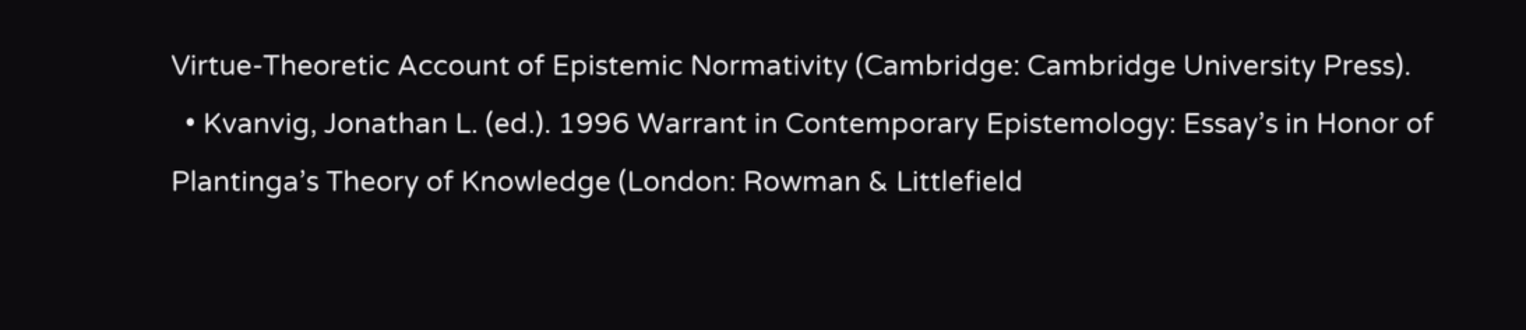Virtue-Theoretic Account of Epistemic Normativity (Cambridge: Cambridge University Press).
  • Kvanvig, Jonathan L. (ed.). 1996 Warrant in Contemporary Epistemology: Essay’s in Honor of Plantinga’s Theory of Knowledge (London: Rowman & Littlefield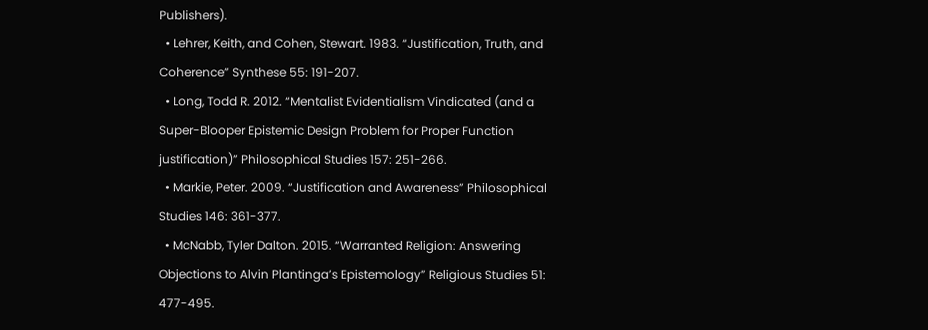Publishers).
  • Lehrer, Keith, and Cohen, Stewart. 1983. “Justification, Truth, and Coherence” Synthese 55: 191-207.
  • Long, Todd R. 2012. “Mentalist Evidentialism Vindicated (and a Super-Blooper Epistemic Design Problem for Proper Function justification)” Philosophical Studies 157: 251-266.
  • Markie, Peter. 2009. “Justification and Awareness” Philosophical Studies 146: 361-377.
  • McNabb, Tyler Dalton. 2015. “Warranted Religion: Answering Objections to Alvin Plantinga’s Epistemology” Religious Studies 51: 477-495.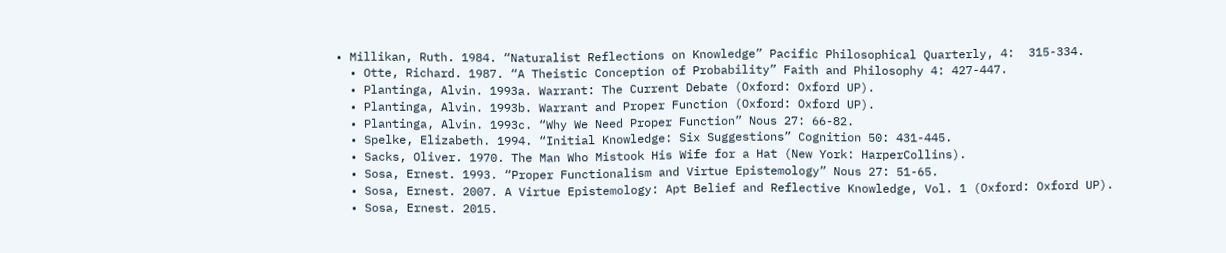• Millikan, Ruth. 1984. “Naturalist Reflections on Knowledge” Pacific Philosophical Quarterly, 4:  315-334.
  • Otte, Richard. 1987. “A Theistic Conception of Probability” Faith and Philosophy 4: 427-447.
  • Plantinga, Alvin. 1993a. Warrant: The Current Debate (Oxford: Oxford UP).
  • Plantinga, Alvin. 1993b. Warrant and Proper Function (Oxford: Oxford UP).
  • Plantinga, Alvin. 1993c. “Why We Need Proper Function” Nous 27: 66-82.
  • Spelke, Elizabeth. 1994. “Initial Knowledge: Six Suggestions” Cognition 50: 431-445.
  • Sacks, Oliver. 1970. The Man Who Mistook His Wife for a Hat (New York: HarperCollins).
  • Sosa, Ernest. 1993. “Proper Functionalism and Virtue Epistemology” Nous 27: 51-65.
  • Sosa, Ernest. 2007. A Virtue Epistemology: Apt Belief and Reflective Knowledge, Vol. 1 (Oxford: Oxford UP).
  • Sosa, Ernest. 2015.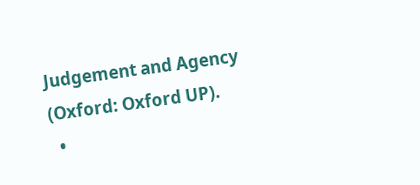Judgement and Agency (Oxford: Oxford UP).
  •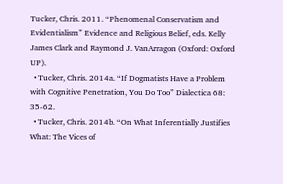Tucker, Chris. 2011. “Phenomenal Conservatism and Evidentialism” Evidence and Religious Belief, eds. Kelly James Clark and Raymond J. VanArragon (Oxford: Oxford UP).
  • Tucker, Chris. 2014a. “If Dogmatists Have a Problem with Cognitive Penetration, You Do Too” Dialectica 68: 35-62.
  • Tucker, Chris. 2014b. “On What Inferentially Justifies What: The Vices of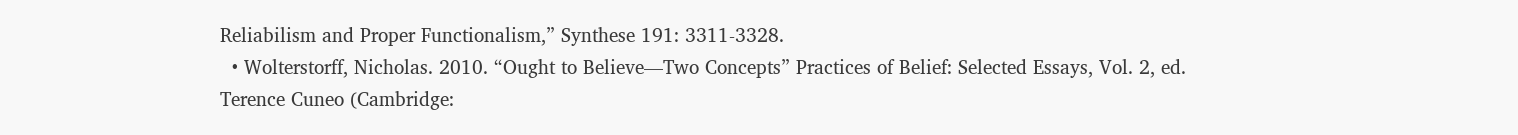Reliabilism and Proper Functionalism,” Synthese 191: 3311-3328.
  • Wolterstorff, Nicholas. 2010. “Ought to Believe—Two Concepts” Practices of Belief: Selected Essays, Vol. 2, ed. Terence Cuneo (Cambridge: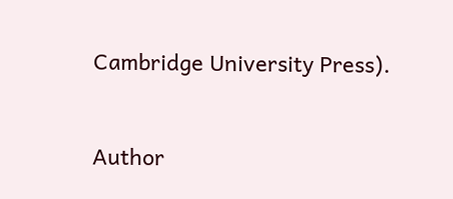Cambridge University Press).


Author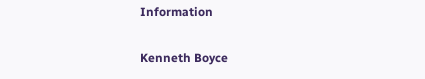Information

Kenneth Boyce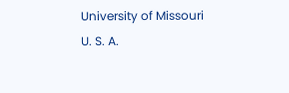University of Missouri
U. S. A.